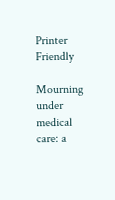Printer Friendly

Mourning under medical care: a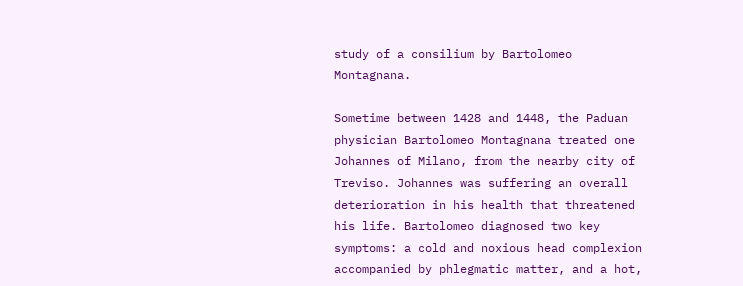study of a consilium by Bartolomeo Montagnana.

Sometime between 1428 and 1448, the Paduan physician Bartolomeo Montagnana treated one Johannes of Milano, from the nearby city of Treviso. Johannes was suffering an overall deterioration in his health that threatened his life. Bartolomeo diagnosed two key symptoms: a cold and noxious head complexion accompanied by phlegmatic matter, and a hot,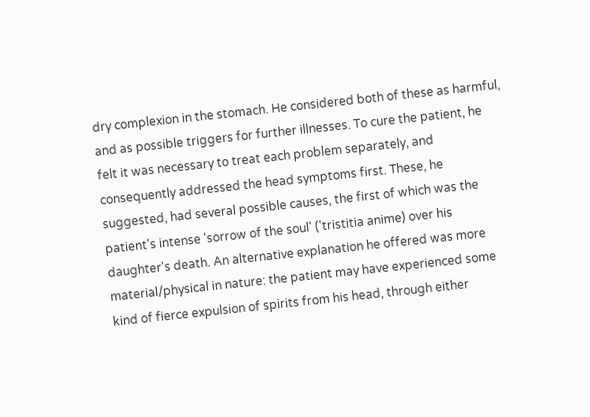dry complexion in the stomach. He considered both of these as harmful, and as possible triggers for further illnesses. To cure the patient, he felt it was necessary to treat each problem separately, and consequently addressed the head symptoms first. These, he suggested, had several possible causes, the first of which was the patient's intense 'sorrow of the soul' ('tristitia anime) over his daughter's death. An alternative explanation he offered was more material/physical in nature: the patient may have experienced some kind of fierce expulsion of spirits from his head, through either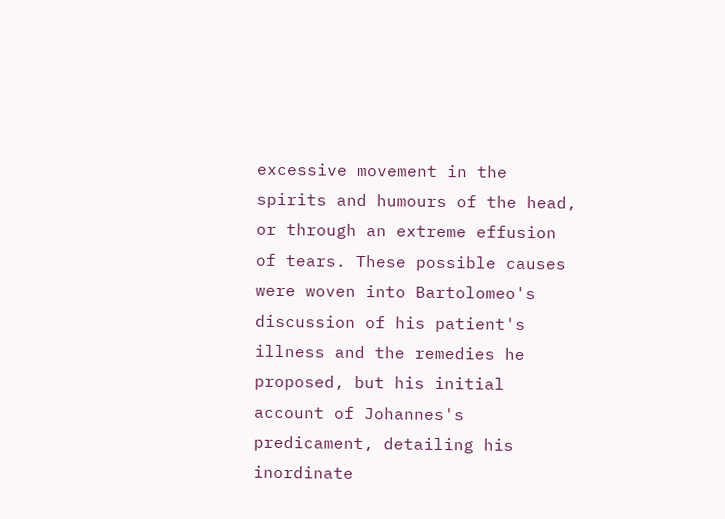excessive movement in the spirits and humours of the head, or through an extreme effusion of tears. These possible causes were woven into Bartolomeo's discussion of his patient's illness and the remedies he proposed, but his initial account of Johannes's predicament, detailing his inordinate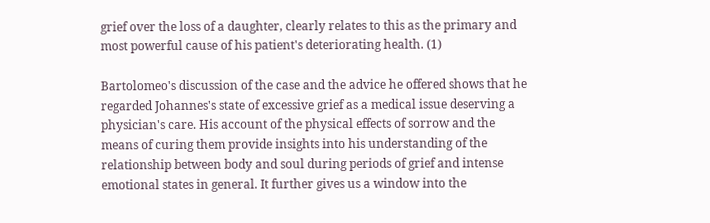grief over the loss of a daughter, clearly relates to this as the primary and most powerful cause of his patient's deteriorating health. (1)

Bartolomeo's discussion of the case and the advice he offered shows that he regarded Johannes's state of excessive grief as a medical issue deserving a physician's care. His account of the physical effects of sorrow and the means of curing them provide insights into his understanding of the relationship between body and soul during periods of grief and intense emotional states in general. It further gives us a window into the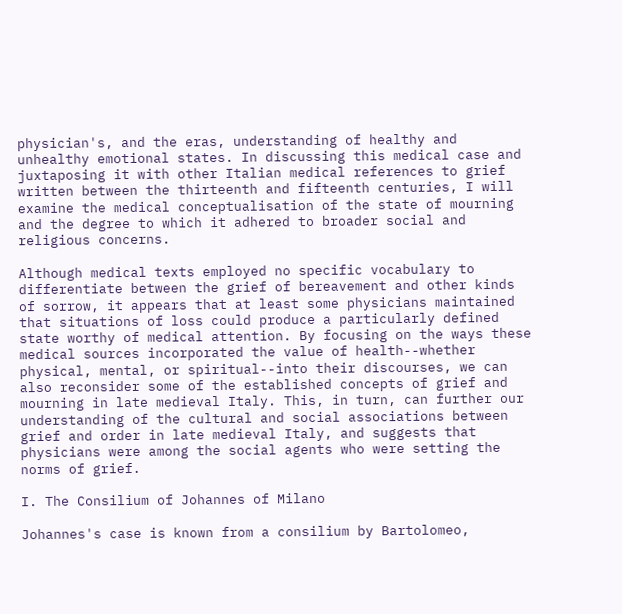physician's, and the eras, understanding of healthy and unhealthy emotional states. In discussing this medical case and juxtaposing it with other Italian medical references to grief written between the thirteenth and fifteenth centuries, I will examine the medical conceptualisation of the state of mourning and the degree to which it adhered to broader social and religious concerns.

Although medical texts employed no specific vocabulary to differentiate between the grief of bereavement and other kinds of sorrow, it appears that at least some physicians maintained that situations of loss could produce a particularly defined state worthy of medical attention. By focusing on the ways these medical sources incorporated the value of health--whether physical, mental, or spiritual--into their discourses, we can also reconsider some of the established concepts of grief and mourning in late medieval Italy. This, in turn, can further our understanding of the cultural and social associations between grief and order in late medieval Italy, and suggests that physicians were among the social agents who were setting the norms of grief.

I. The Consilium of Johannes of Milano

Johannes's case is known from a consilium by Bartolomeo,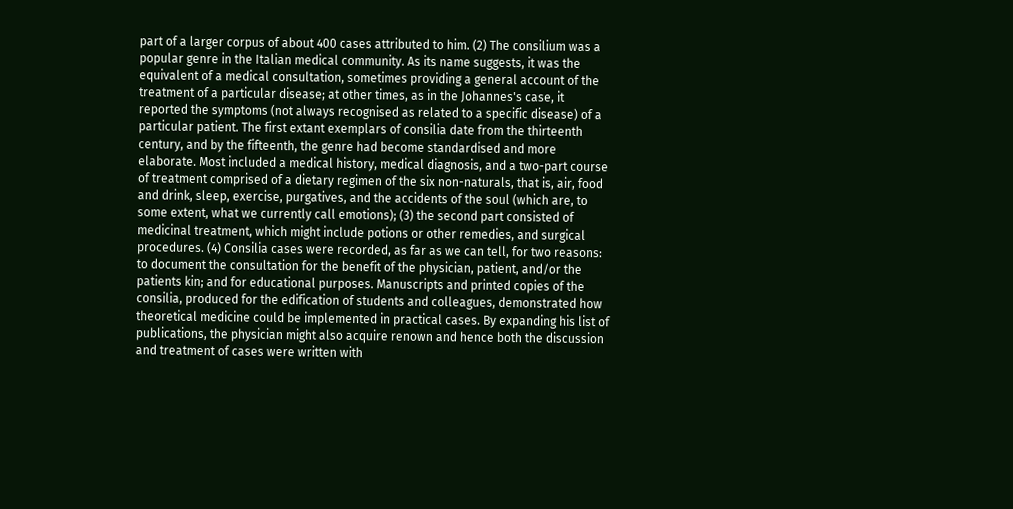part of a larger corpus of about 400 cases attributed to him. (2) The consilium was a popular genre in the Italian medical community. As its name suggests, it was the equivalent of a medical consultation, sometimes providing a general account of the treatment of a particular disease; at other times, as in the Johannes's case, it reported the symptoms (not always recognised as related to a specific disease) of a particular patient. The first extant exemplars of consilia date from the thirteenth century, and by the fifteenth, the genre had become standardised and more elaborate. Most included a medical history, medical diagnosis, and a two-part course of treatment comprised of a dietary regimen of the six non-naturals, that is, air, food and drink, sleep, exercise, purgatives, and the accidents of the soul (which are, to some extent, what we currently call emotions); (3) the second part consisted of medicinal treatment, which might include potions or other remedies, and surgical procedures. (4) Consilia cases were recorded, as far as we can tell, for two reasons: to document the consultation for the benefit of the physician, patient, and/or the patients kin; and for educational purposes. Manuscripts and printed copies of the consilia, produced for the edification of students and colleagues, demonstrated how theoretical medicine could be implemented in practical cases. By expanding his list of publications, the physician might also acquire renown and hence both the discussion and treatment of cases were written with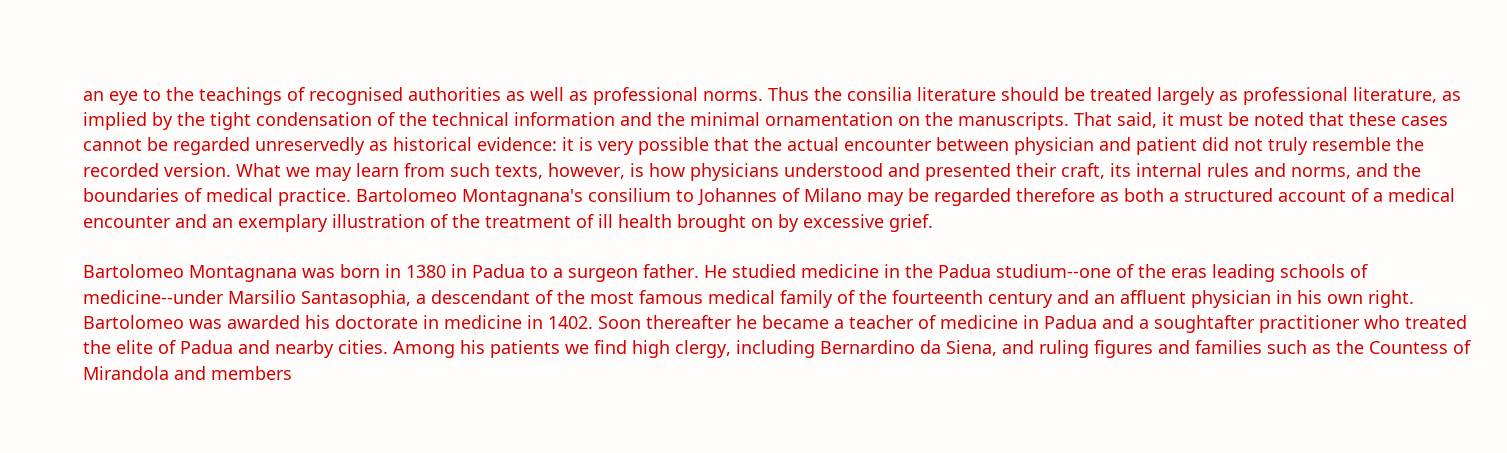an eye to the teachings of recognised authorities as well as professional norms. Thus the consilia literature should be treated largely as professional literature, as implied by the tight condensation of the technical information and the minimal ornamentation on the manuscripts. That said, it must be noted that these cases cannot be regarded unreservedly as historical evidence: it is very possible that the actual encounter between physician and patient did not truly resemble the recorded version. What we may learn from such texts, however, is how physicians understood and presented their craft, its internal rules and norms, and the boundaries of medical practice. Bartolomeo Montagnana's consilium to Johannes of Milano may be regarded therefore as both a structured account of a medical encounter and an exemplary illustration of the treatment of ill health brought on by excessive grief.

Bartolomeo Montagnana was born in 1380 in Padua to a surgeon father. He studied medicine in the Padua studium--one of the eras leading schools of medicine--under Marsilio Santasophia, a descendant of the most famous medical family of the fourteenth century and an affluent physician in his own right. Bartolomeo was awarded his doctorate in medicine in 1402. Soon thereafter he became a teacher of medicine in Padua and a soughtafter practitioner who treated the elite of Padua and nearby cities. Among his patients we find high clergy, including Bernardino da Siena, and ruling figures and families such as the Countess of Mirandola and members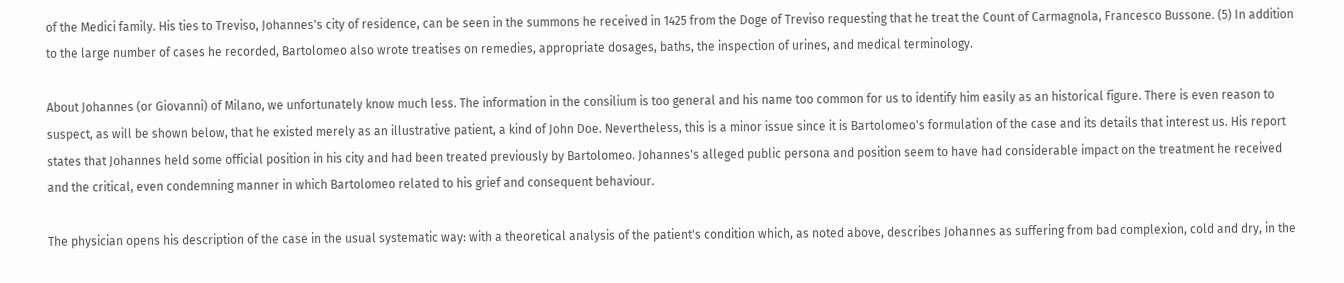of the Medici family. His ties to Treviso, Johannes's city of residence, can be seen in the summons he received in 1425 from the Doge of Treviso requesting that he treat the Count of Carmagnola, Francesco Bussone. (5) In addition to the large number of cases he recorded, Bartolomeo also wrote treatises on remedies, appropriate dosages, baths, the inspection of urines, and medical terminology.

About Johannes (or Giovanni) of Milano, we unfortunately know much less. The information in the consilium is too general and his name too common for us to identify him easily as an historical figure. There is even reason to suspect, as will be shown below, that he existed merely as an illustrative patient, a kind of John Doe. Nevertheless, this is a minor issue since it is Bartolomeo's formulation of the case and its details that interest us. His report states that Johannes held some official position in his city and had been treated previously by Bartolomeo. Johannes's alleged public persona and position seem to have had considerable impact on the treatment he received and the critical, even condemning manner in which Bartolomeo related to his grief and consequent behaviour.

The physician opens his description of the case in the usual systematic way: with a theoretical analysis of the patient's condition which, as noted above, describes Johannes as suffering from bad complexion, cold and dry, in the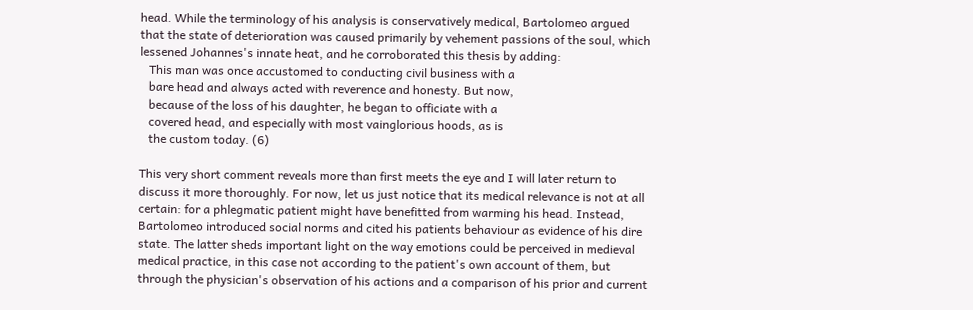head. While the terminology of his analysis is conservatively medical, Bartolomeo argued that the state of deterioration was caused primarily by vehement passions of the soul, which lessened Johannes's innate heat, and he corroborated this thesis by adding:
   This man was once accustomed to conducting civil business with a
   bare head and always acted with reverence and honesty. But now,
   because of the loss of his daughter, he began to officiate with a
   covered head, and especially with most vainglorious hoods, as is
   the custom today. (6)

This very short comment reveals more than first meets the eye and I will later return to discuss it more thoroughly. For now, let us just notice that its medical relevance is not at all certain: for a phlegmatic patient might have benefitted from warming his head. Instead, Bartolomeo introduced social norms and cited his patients behaviour as evidence of his dire state. The latter sheds important light on the way emotions could be perceived in medieval medical practice, in this case not according to the patient's own account of them, but through the physician's observation of his actions and a comparison of his prior and current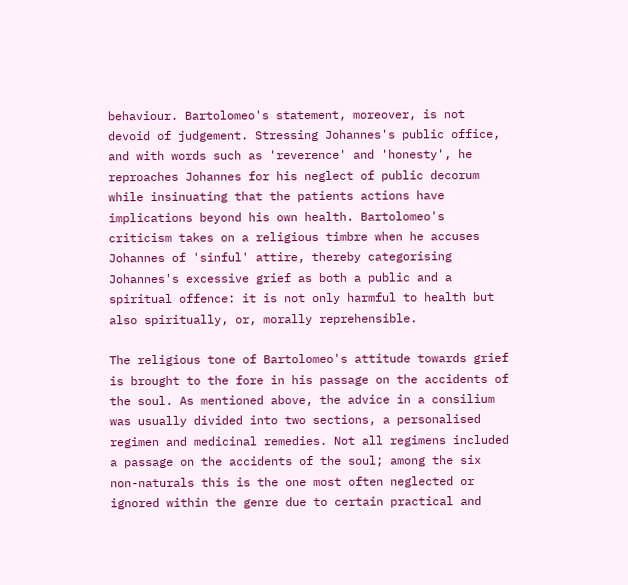behaviour. Bartolomeo's statement, moreover, is not devoid of judgement. Stressing Johannes's public office, and with words such as 'reverence' and 'honesty', he reproaches Johannes for his neglect of public decorum while insinuating that the patients actions have implications beyond his own health. Bartolomeo's criticism takes on a religious timbre when he accuses Johannes of 'sinful' attire, thereby categorising Johannes's excessive grief as both a public and a spiritual offence: it is not only harmful to health but also spiritually, or, morally reprehensible.

The religious tone of Bartolomeo's attitude towards grief is brought to the fore in his passage on the accidents of the soul. As mentioned above, the advice in a consilium was usually divided into two sections, a personalised regimen and medicinal remedies. Not all regimens included a passage on the accidents of the soul; among the six non-naturals this is the one most often neglected or ignored within the genre due to certain practical and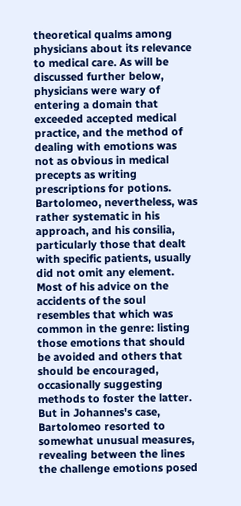theoretical qualms among physicians about its relevance to medical care. As will be discussed further below, physicians were wary of entering a domain that exceeded accepted medical practice, and the method of dealing with emotions was not as obvious in medical precepts as writing prescriptions for potions. Bartolomeo, nevertheless, was rather systematic in his approach, and his consilia, particularly those that dealt with specific patients, usually did not omit any element. Most of his advice on the accidents of the soul resembles that which was common in the genre: listing those emotions that should be avoided and others that should be encouraged, occasionally suggesting methods to foster the latter. But in Johannes's case, Bartolomeo resorted to somewhat unusual measures, revealing between the lines the challenge emotions posed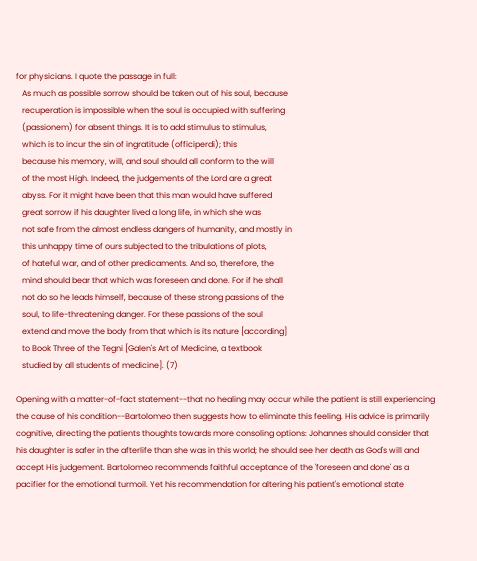for physicians. I quote the passage in full:
   As much as possible sorrow should be taken out of his soul, because
   recuperation is impossible when the soul is occupied with suffering
   (passionem) for absent things. It is to add stimulus to stimulus,
   which is to incur the sin of ingratitude (officiperdi); this
   because his memory, will, and soul should all conform to the will
   of the most High. Indeed, the judgements of the Lord are a great
   abyss. For it might have been that this man would have suffered
   great sorrow if his daughter lived a long life, in which she was
   not safe from the almost endless dangers of humanity, and mostly in
   this unhappy time of ours subjected to the tribulations of plots,
   of hateful war, and of other predicaments. And so, therefore, the
   mind should bear that which was foreseen and done. For if he shall
   not do so he leads himself, because of these strong passions of the
   soul, to life-threatening danger. For these passions of the soul
   extend and move the body from that which is its nature [according]
   to Book Three of the Tegni [Galen's Art of Medicine, a textbook
   studied by all students of medicine]. (7)

Opening with a matter-of-fact statement--that no healing may occur while the patient is still experiencing the cause of his condition--Bartolomeo then suggests how to eliminate this feeling. His advice is primarily cognitive, directing the patients thoughts towards more consoling options: Johannes should consider that his daughter is safer in the afterlife than she was in this world; he should see her death as God's will and accept His judgement. Bartolomeo recommends faithful acceptance of the 'foreseen and done' as a pacifier for the emotional turmoil. Yet his recommendation for altering his patient's emotional state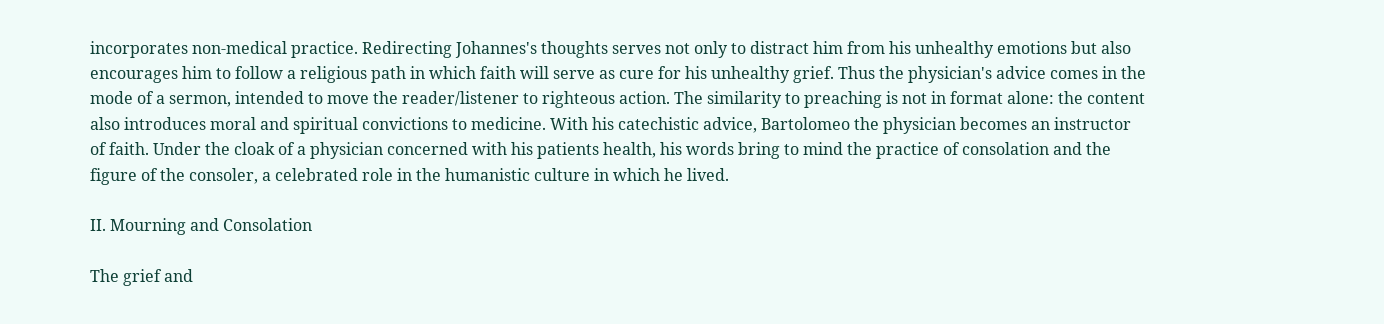incorporates non-medical practice. Redirecting Johannes's thoughts serves not only to distract him from his unhealthy emotions but also encourages him to follow a religious path in which faith will serve as cure for his unhealthy grief. Thus the physician's advice comes in the mode of a sermon, intended to move the reader/listener to righteous action. The similarity to preaching is not in format alone: the content also introduces moral and spiritual convictions to medicine. With his catechistic advice, Bartolomeo the physician becomes an instructor of faith. Under the cloak of a physician concerned with his patients health, his words bring to mind the practice of consolation and the figure of the consoler, a celebrated role in the humanistic culture in which he lived.

II. Mourning and Consolation

The grief and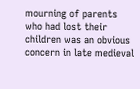mourning of parents who had lost their children was an obvious concern in late medieval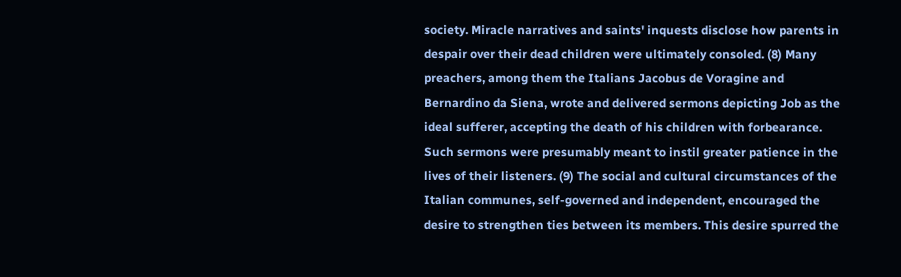society. Miracle narratives and saints' inquests disclose how parents in despair over their dead children were ultimately consoled. (8) Many preachers, among them the Italians Jacobus de Voragine and Bernardino da Siena, wrote and delivered sermons depicting Job as the ideal sufferer, accepting the death of his children with forbearance. Such sermons were presumably meant to instil greater patience in the lives of their listeners. (9) The social and cultural circumstances of the Italian communes, self-governed and independent, encouraged the desire to strengthen ties between its members. This desire spurred the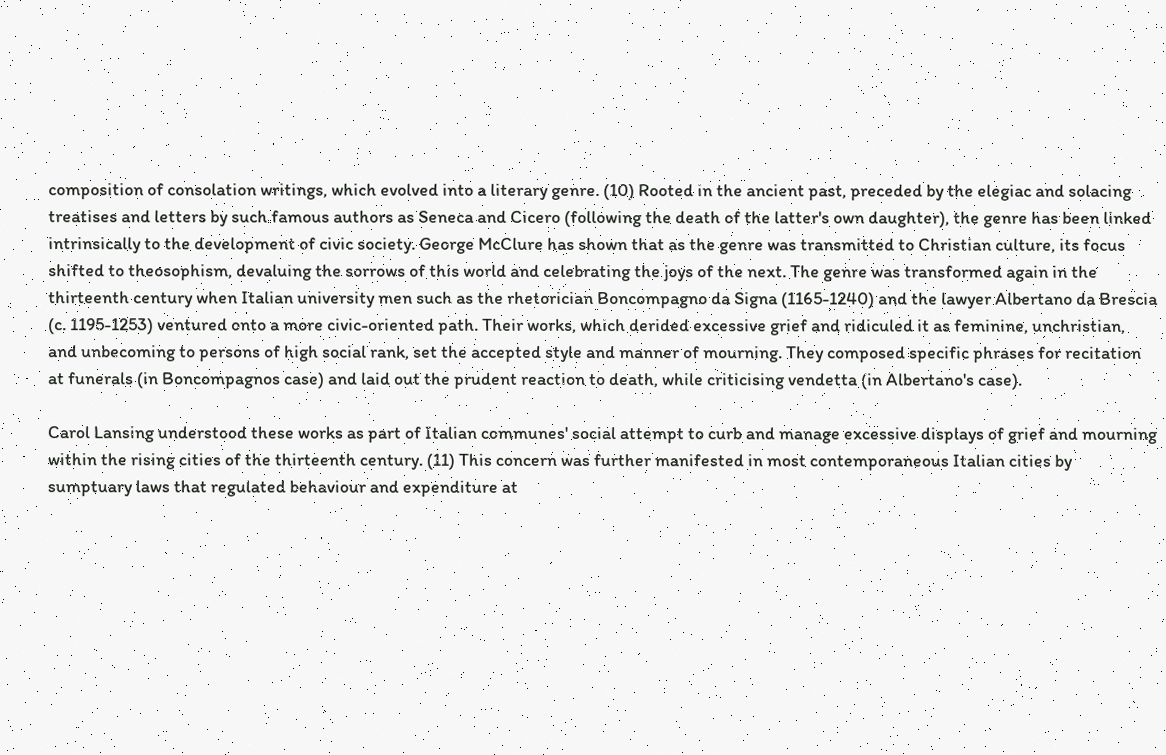composition of consolation writings, which evolved into a literary genre. (10) Rooted in the ancient past, preceded by the elegiac and solacing treatises and letters by such famous authors as Seneca and Cicero (following the death of the latter's own daughter), the genre has been linked intrinsically to the development of civic society. George McClure has shown that as the genre was transmitted to Christian culture, its focus shifted to theosophism, devaluing the sorrows of this world and celebrating the joys of the next. The genre was transformed again in the thirteenth century when Italian university men such as the rhetorician Boncompagno da Signa (1165-1240) and the lawyer Albertano da Brescia (c. 1195-1253) ventured onto a more civic-oriented path. Their works, which derided excessive grief and ridiculed it as feminine, unchristian, and unbecoming to persons of high social rank, set the accepted style and manner of mourning. They composed specific phrases for recitation at funerals (in Boncompagnos case) and laid out the prudent reaction to death, while criticising vendetta (in Albertano's case).

Carol Lansing understood these works as part of Italian communes' social attempt to curb and manage excessive displays of grief and mourning within the rising cities of the thirteenth century. (11) This concern was further manifested in most contemporaneous Italian cities by sumptuary laws that regulated behaviour and expenditure at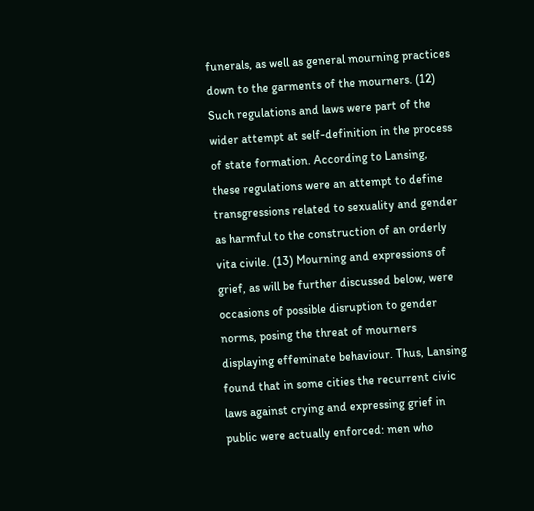funerals, as well as general mourning practices down to the garments of the mourners. (12) Such regulations and laws were part of the wider attempt at self-definition in the process of state formation. According to Lansing, these regulations were an attempt to define transgressions related to sexuality and gender as harmful to the construction of an orderly vita civile. (13) Mourning and expressions of grief, as will be further discussed below, were occasions of possible disruption to gender norms, posing the threat of mourners displaying effeminate behaviour. Thus, Lansing found that in some cities the recurrent civic laws against crying and expressing grief in public were actually enforced: men who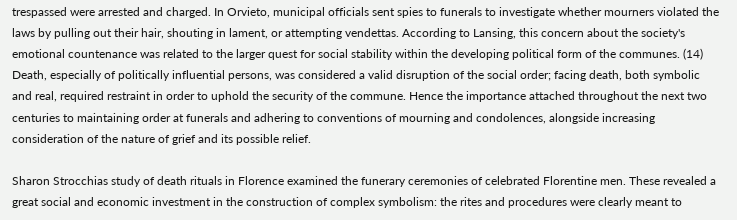trespassed were arrested and charged. In Orvieto, municipal officials sent spies to funerals to investigate whether mourners violated the laws by pulling out their hair, shouting in lament, or attempting vendettas. According to Lansing, this concern about the society's emotional countenance was related to the larger quest for social stability within the developing political form of the communes. (14) Death, especially of politically influential persons, was considered a valid disruption of the social order; facing death, both symbolic and real, required restraint in order to uphold the security of the commune. Hence the importance attached throughout the next two centuries to maintaining order at funerals and adhering to conventions of mourning and condolences, alongside increasing consideration of the nature of grief and its possible relief.

Sharon Strocchias study of death rituals in Florence examined the funerary ceremonies of celebrated Florentine men. These revealed a great social and economic investment in the construction of complex symbolism: the rites and procedures were clearly meant to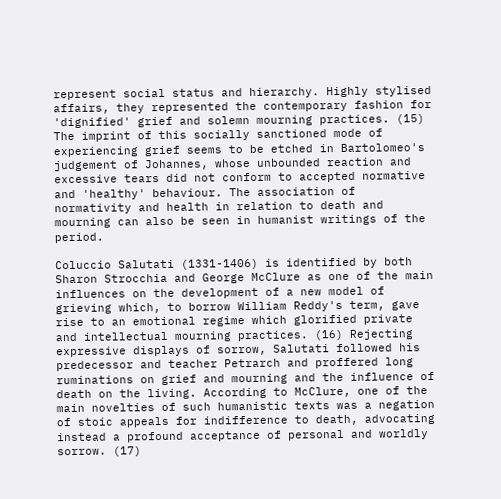represent social status and hierarchy. Highly stylised affairs, they represented the contemporary fashion for 'dignified' grief and solemn mourning practices. (15) The imprint of this socially sanctioned mode of experiencing grief seems to be etched in Bartolomeo's judgement of Johannes, whose unbounded reaction and excessive tears did not conform to accepted normative and 'healthy' behaviour. The association of normativity and health in relation to death and mourning can also be seen in humanist writings of the period.

Coluccio Salutati (1331-1406) is identified by both Sharon Strocchia and George McClure as one of the main influences on the development of a new model of grieving which, to borrow William Reddy's term, gave rise to an emotional regime which glorified private and intellectual mourning practices. (16) Rejecting expressive displays of sorrow, Salutati followed his predecessor and teacher Petrarch and proffered long ruminations on grief and mourning and the influence of death on the living. According to McClure, one of the main novelties of such humanistic texts was a negation of stoic appeals for indifference to death, advocating instead a profound acceptance of personal and worldly sorrow. (17)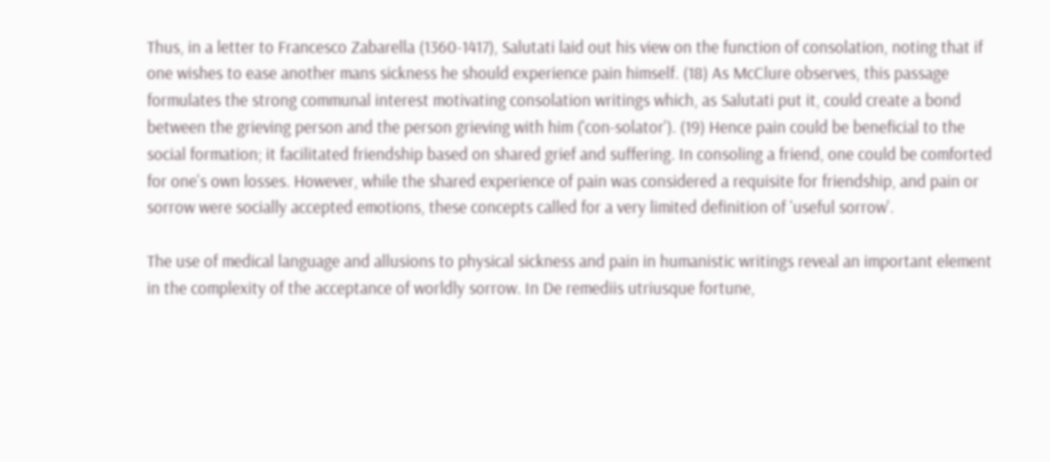Thus, in a letter to Francesco Zabarella (1360-1417), Salutati laid out his view on the function of consolation, noting that if one wishes to ease another mans sickness he should experience pain himself. (18) As McClure observes, this passage formulates the strong communal interest motivating consolation writings which, as Salutati put it, could create a bond between the grieving person and the person grieving with him ('con-solator'). (19) Hence pain could be beneficial to the social formation; it facilitated friendship based on shared grief and suffering. In consoling a friend, one could be comforted for one's own losses. However, while the shared experience of pain was considered a requisite for friendship, and pain or sorrow were socially accepted emotions, these concepts called for a very limited definition of 'useful sorrow'.

The use of medical language and allusions to physical sickness and pain in humanistic writings reveal an important element in the complexity of the acceptance of worldly sorrow. In De remediis utriusque fortune,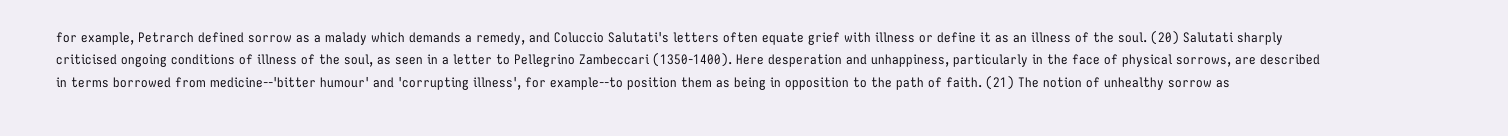for example, Petrarch defined sorrow as a malady which demands a remedy, and Coluccio Salutati's letters often equate grief with illness or define it as an illness of the soul. (20) Salutati sharply criticised ongoing conditions of illness of the soul, as seen in a letter to Pellegrino Zambeccari (1350-1400). Here desperation and unhappiness, particularly in the face of physical sorrows, are described in terms borrowed from medicine--'bitter humour' and 'corrupting illness', for example--to position them as being in opposition to the path of faith. (21) The notion of unhealthy sorrow as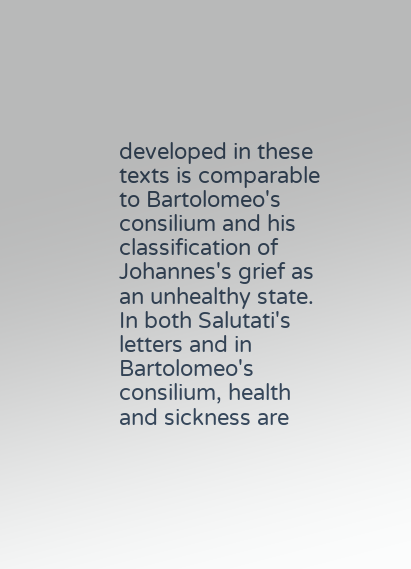developed in these texts is comparable to Bartolomeo's consilium and his classification of Johannes's grief as an unhealthy state. In both Salutati's letters and in Bartolomeo's consilium, health and sickness are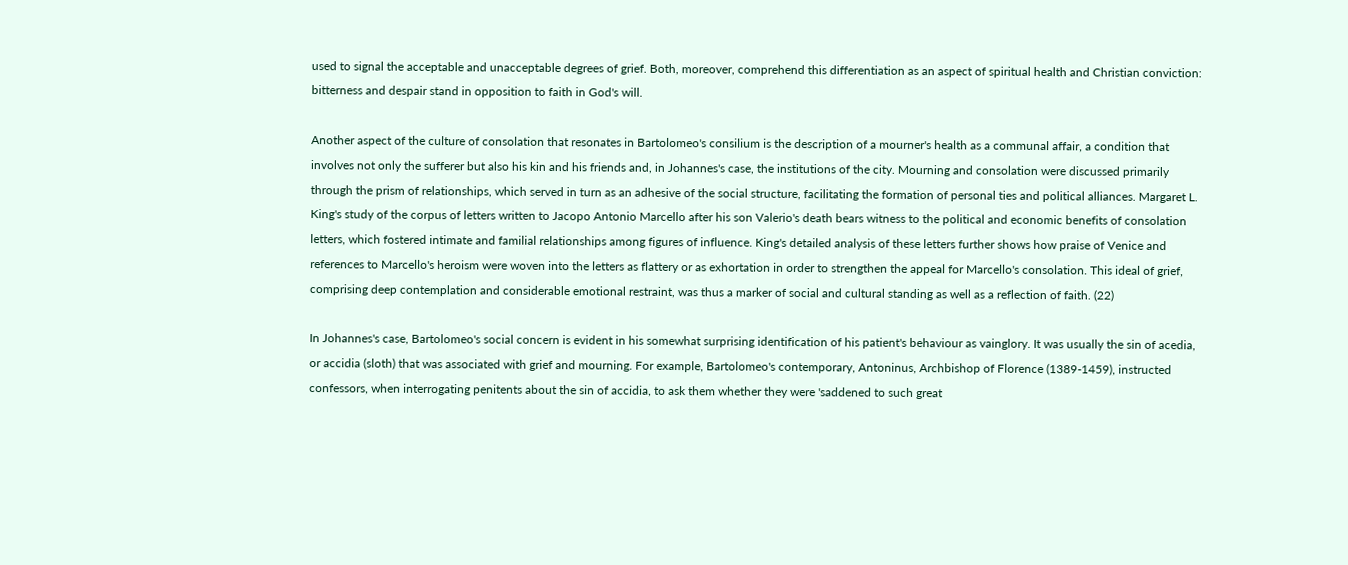used to signal the acceptable and unacceptable degrees of grief. Both, moreover, comprehend this differentiation as an aspect of spiritual health and Christian conviction: bitterness and despair stand in opposition to faith in God's will.

Another aspect of the culture of consolation that resonates in Bartolomeo's consilium is the description of a mourner's health as a communal affair, a condition that involves not only the sufferer but also his kin and his friends and, in Johannes's case, the institutions of the city. Mourning and consolation were discussed primarily through the prism of relationships, which served in turn as an adhesive of the social structure, facilitating the formation of personal ties and political alliances. Margaret L. King's study of the corpus of letters written to Jacopo Antonio Marcello after his son Valerio's death bears witness to the political and economic benefits of consolation letters, which fostered intimate and familial relationships among figures of influence. King's detailed analysis of these letters further shows how praise of Venice and references to Marcello's heroism were woven into the letters as flattery or as exhortation in order to strengthen the appeal for Marcello's consolation. This ideal of grief, comprising deep contemplation and considerable emotional restraint, was thus a marker of social and cultural standing as well as a reflection of faith. (22)

In Johannes's case, Bartolomeo's social concern is evident in his somewhat surprising identification of his patient's behaviour as vainglory. It was usually the sin of acedia, or accidia (sloth) that was associated with grief and mourning. For example, Bartolomeo's contemporary, Antoninus, Archbishop of Florence (1389-1459), instructed confessors, when interrogating penitents about the sin of accidia, to ask them whether they were 'saddened to such great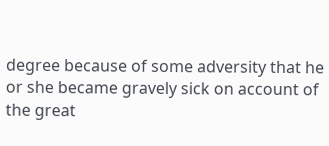degree because of some adversity that he or she became gravely sick on account of the great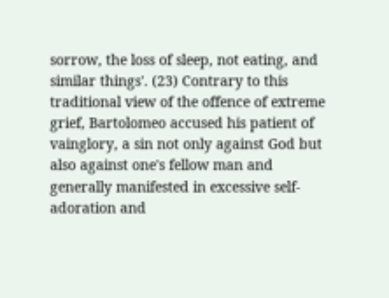sorrow, the loss of sleep, not eating, and similar things'. (23) Contrary to this traditional view of the offence of extreme grief, Bartolomeo accused his patient of vainglory, a sin not only against God but also against one's fellow man and generally manifested in excessive self-adoration and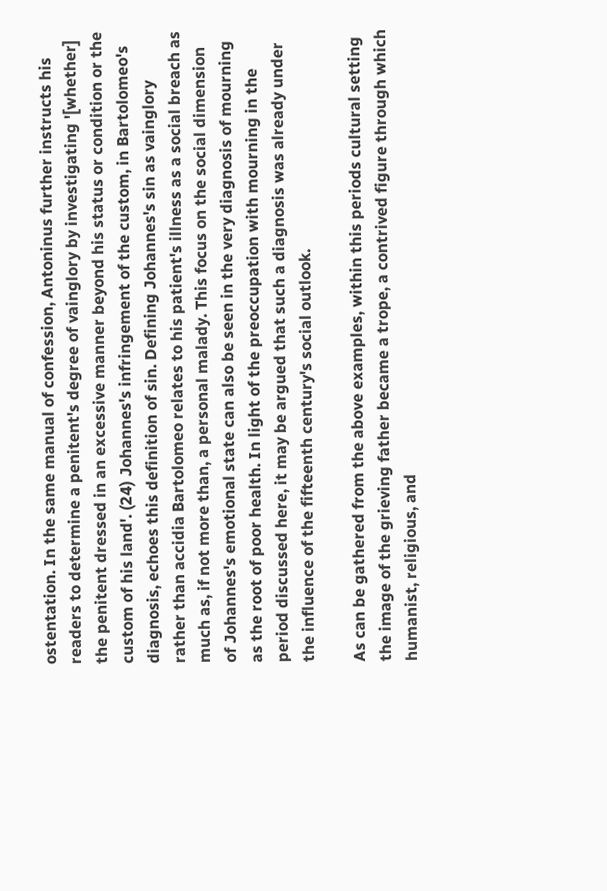ostentation. In the same manual of confession, Antoninus further instructs his readers to determine a penitent's degree of vainglory by investigating '[whether] the penitent dressed in an excessive manner beyond his status or condition or the custom of his land'. (24) Johannes's infringement of the custom, in Bartolomeo's diagnosis, echoes this definition of sin. Defining Johannes's sin as vainglory rather than accidia Bartolomeo relates to his patient's illness as a social breach as much as, if not more than, a personal malady. This focus on the social dimension of Johannes's emotional state can also be seen in the very diagnosis of mourning as the root of poor health. In light of the preoccupation with mourning in the period discussed here, it may be argued that such a diagnosis was already under the influence of the fifteenth century's social outlook.

As can be gathered from the above examples, within this periods cultural setting the image of the grieving father became a trope, a contrived figure through which humanist, religious, and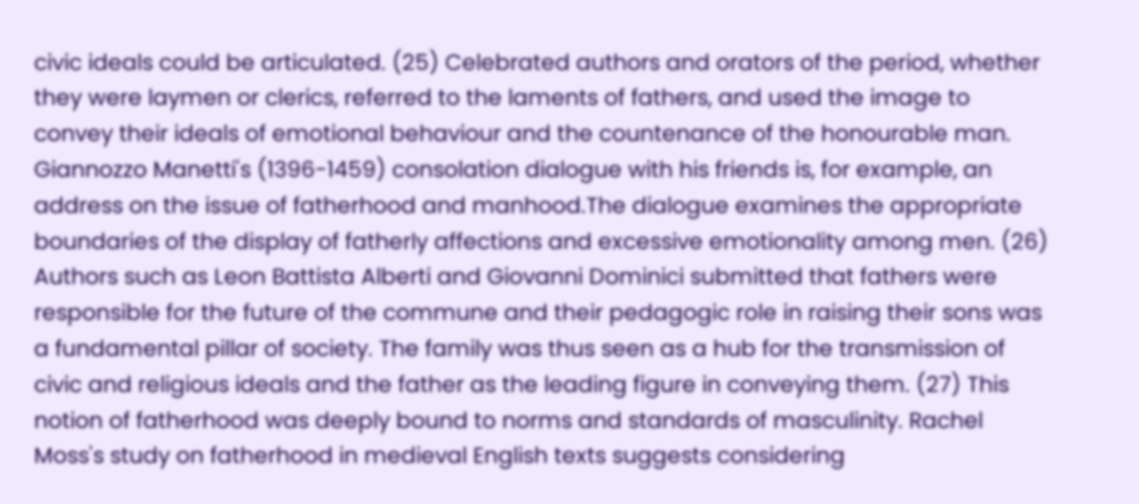civic ideals could be articulated. (25) Celebrated authors and orators of the period, whether they were laymen or clerics, referred to the laments of fathers, and used the image to convey their ideals of emotional behaviour and the countenance of the honourable man. Giannozzo Manetti's (1396-1459) consolation dialogue with his friends is, for example, an address on the issue of fatherhood and manhood.The dialogue examines the appropriate boundaries of the display of fatherly affections and excessive emotionality among men. (26) Authors such as Leon Battista Alberti and Giovanni Dominici submitted that fathers were responsible for the future of the commune and their pedagogic role in raising their sons was a fundamental pillar of society. The family was thus seen as a hub for the transmission of civic and religious ideals and the father as the leading figure in conveying them. (27) This notion of fatherhood was deeply bound to norms and standards of masculinity. Rachel Moss's study on fatherhood in medieval English texts suggests considering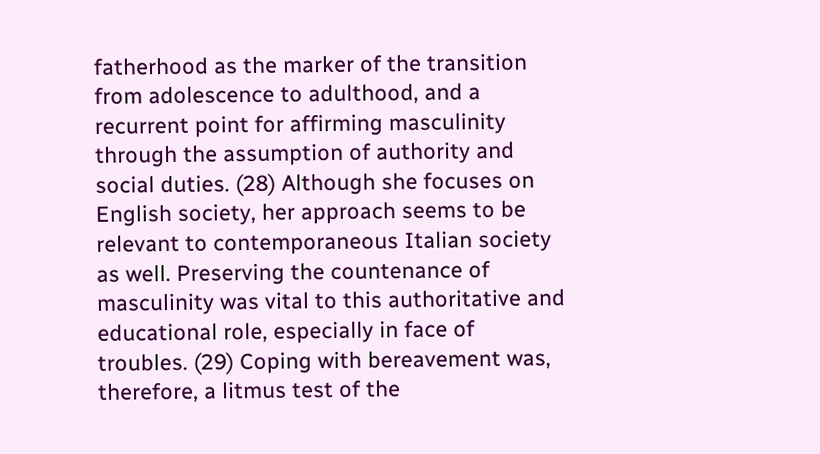fatherhood as the marker of the transition from adolescence to adulthood, and a recurrent point for affirming masculinity through the assumption of authority and social duties. (28) Although she focuses on English society, her approach seems to be relevant to contemporaneous Italian society as well. Preserving the countenance of masculinity was vital to this authoritative and educational role, especially in face of troubles. (29) Coping with bereavement was, therefore, a litmus test of the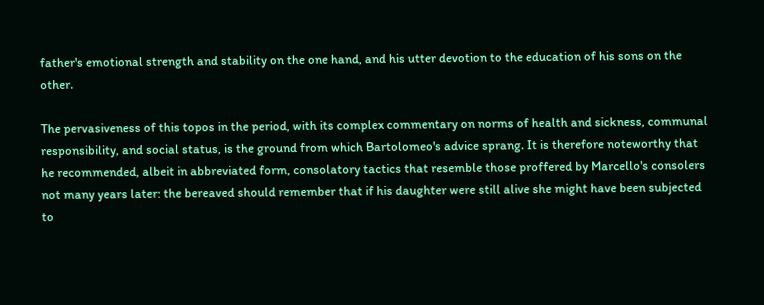father's emotional strength and stability on the one hand, and his utter devotion to the education of his sons on the other.

The pervasiveness of this topos in the period, with its complex commentary on norms of health and sickness, communal responsibility, and social status, is the ground from which Bartolomeo's advice sprang. It is therefore noteworthy that he recommended, albeit in abbreviated form, consolatory tactics that resemble those proffered by Marcello's consolers not many years later: the bereaved should remember that if his daughter were still alive she might have been subjected to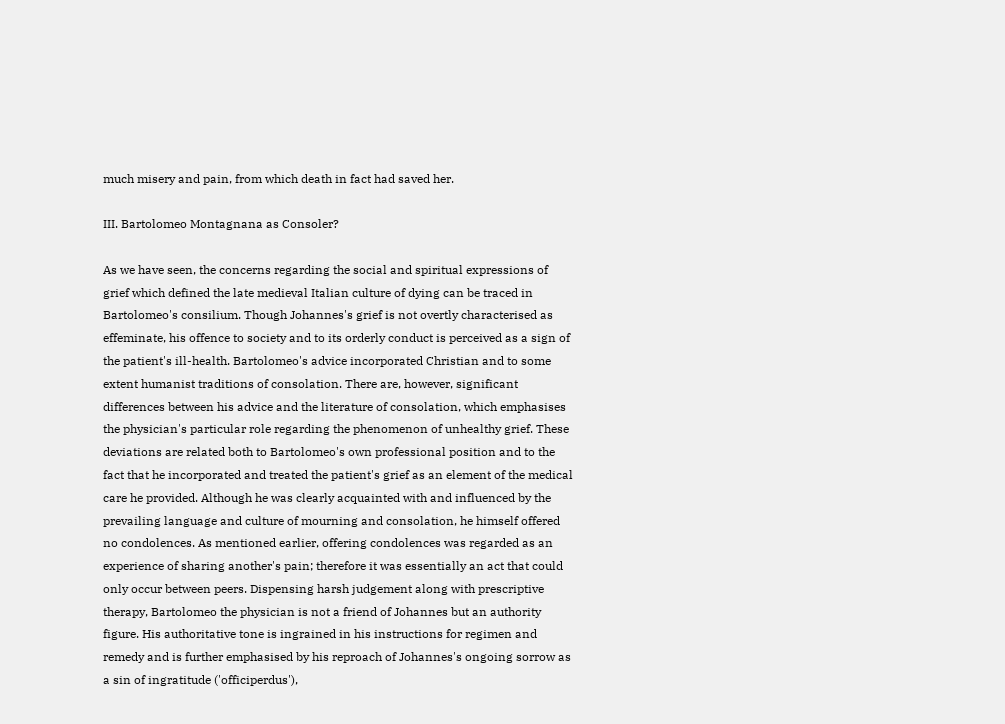much misery and pain, from which death in fact had saved her.

III. Bartolomeo Montagnana as Consoler?

As we have seen, the concerns regarding the social and spiritual expressions of grief which defined the late medieval Italian culture of dying can be traced in Bartolomeo's consilium. Though Johannes's grief is not overtly characterised as effeminate, his offence to society and to its orderly conduct is perceived as a sign of the patient's ill-health. Bartolomeo's advice incorporated Christian and to some extent humanist traditions of consolation. There are, however, significant differences between his advice and the literature of consolation, which emphasises the physician's particular role regarding the phenomenon of unhealthy grief. These deviations are related both to Bartolomeo's own professional position and to the fact that he incorporated and treated the patient's grief as an element of the medical care he provided. Although he was clearly acquainted with and influenced by the prevailing language and culture of mourning and consolation, he himself offered no condolences. As mentioned earlier, offering condolences was regarded as an experience of sharing another's pain; therefore it was essentially an act that could only occur between peers. Dispensing harsh judgement along with prescriptive therapy, Bartolomeo the physician is not a friend of Johannes but an authority figure. His authoritative tone is ingrained in his instructions for regimen and remedy and is further emphasised by his reproach of Johannes's ongoing sorrow as a sin of ingratitude ('officiperdus'),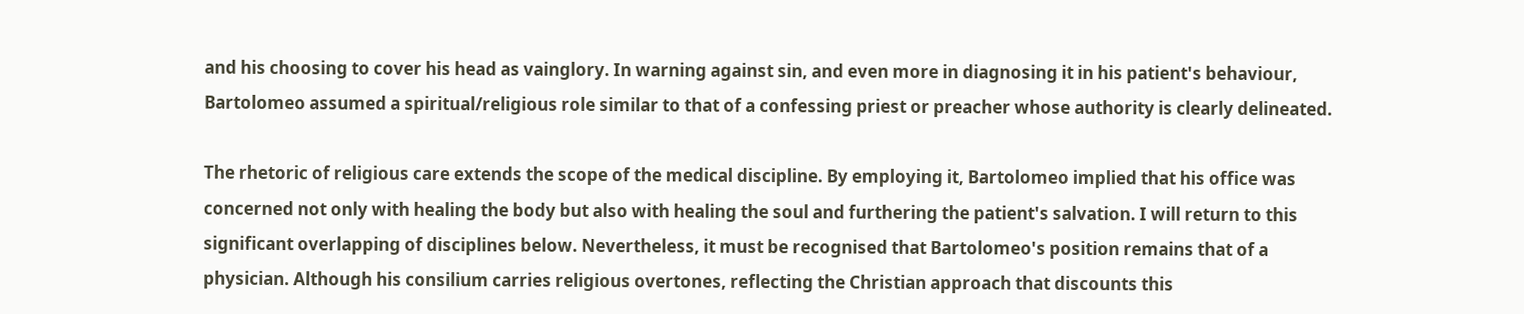and his choosing to cover his head as vainglory. In warning against sin, and even more in diagnosing it in his patient's behaviour, Bartolomeo assumed a spiritual/religious role similar to that of a confessing priest or preacher whose authority is clearly delineated.

The rhetoric of religious care extends the scope of the medical discipline. By employing it, Bartolomeo implied that his office was concerned not only with healing the body but also with healing the soul and furthering the patient's salvation. I will return to this significant overlapping of disciplines below. Nevertheless, it must be recognised that Bartolomeo's position remains that of a physician. Although his consilium carries religious overtones, reflecting the Christian approach that discounts this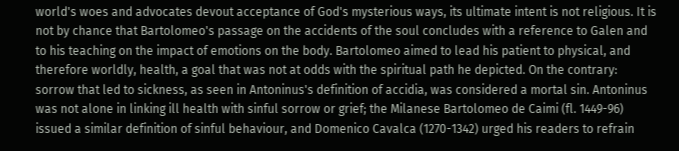world's woes and advocates devout acceptance of God's mysterious ways, its ultimate intent is not religious. It is not by chance that Bartolomeo's passage on the accidents of the soul concludes with a reference to Galen and to his teaching on the impact of emotions on the body. Bartolomeo aimed to lead his patient to physical, and therefore worldly, health, a goal that was not at odds with the spiritual path he depicted. On the contrary: sorrow that led to sickness, as seen in Antoninus's definition of accidia, was considered a mortal sin. Antoninus was not alone in linking ill health with sinful sorrow or grief; the Milanese Bartolomeo de Caimi (fl. 1449-96) issued a similar definition of sinful behaviour, and Domenico Cavalca (1270-1342) urged his readers to refrain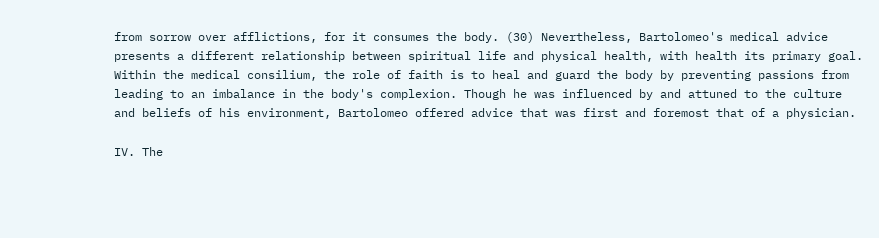from sorrow over afflictions, for it consumes the body. (30) Nevertheless, Bartolomeo's medical advice presents a different relationship between spiritual life and physical health, with health its primary goal. Within the medical consilium, the role of faith is to heal and guard the body by preventing passions from leading to an imbalance in the body's complexion. Though he was influenced by and attuned to the culture and beliefs of his environment, Bartolomeo offered advice that was first and foremost that of a physician.

IV. The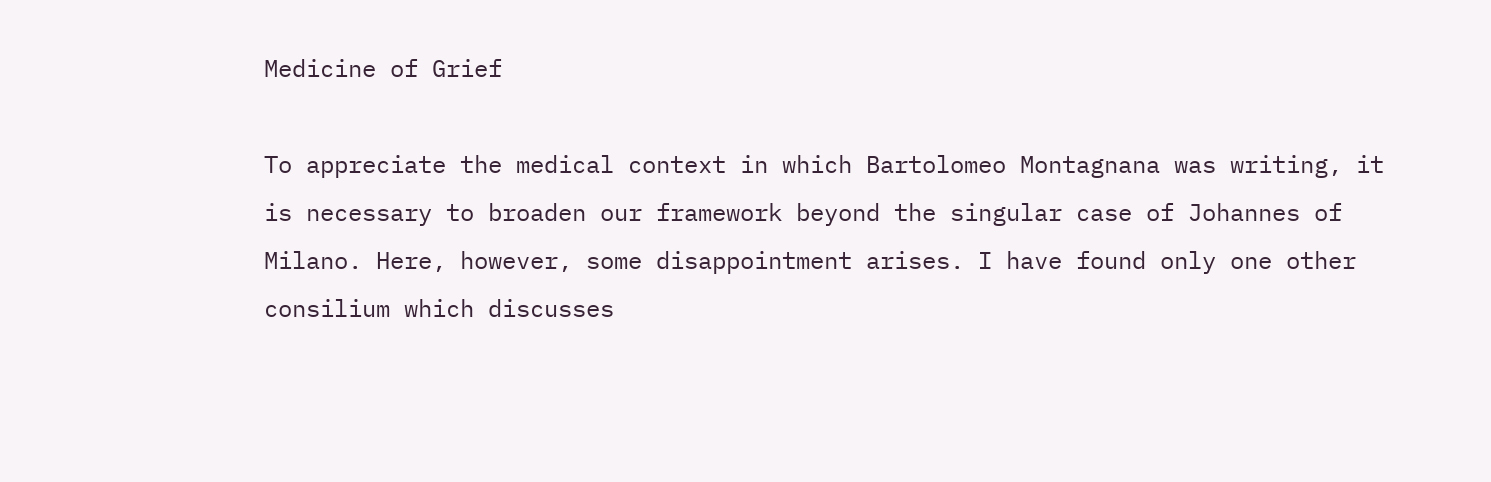Medicine of Grief

To appreciate the medical context in which Bartolomeo Montagnana was writing, it is necessary to broaden our framework beyond the singular case of Johannes of Milano. Here, however, some disappointment arises. I have found only one other consilium which discusses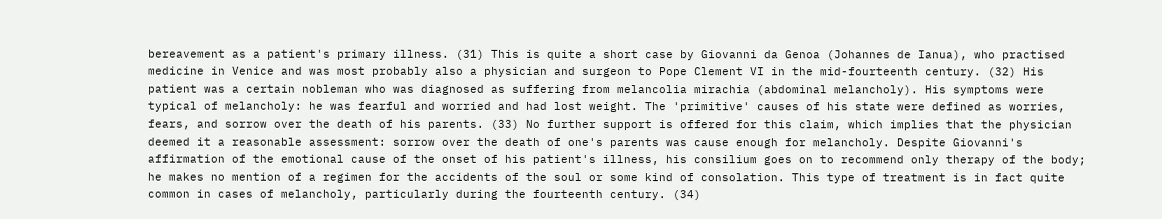bereavement as a patient's primary illness. (31) This is quite a short case by Giovanni da Genoa (Johannes de Ianua), who practised medicine in Venice and was most probably also a physician and surgeon to Pope Clement VI in the mid-fourteenth century. (32) His patient was a certain nobleman who was diagnosed as suffering from melancolia mirachia (abdominal melancholy). His symptoms were typical of melancholy: he was fearful and worried and had lost weight. The 'primitive' causes of his state were defined as worries, fears, and sorrow over the death of his parents. (33) No further support is offered for this claim, which implies that the physician deemed it a reasonable assessment: sorrow over the death of one's parents was cause enough for melancholy. Despite Giovanni's affirmation of the emotional cause of the onset of his patient's illness, his consilium goes on to recommend only therapy of the body; he makes no mention of a regimen for the accidents of the soul or some kind of consolation. This type of treatment is in fact quite common in cases of melancholy, particularly during the fourteenth century. (34)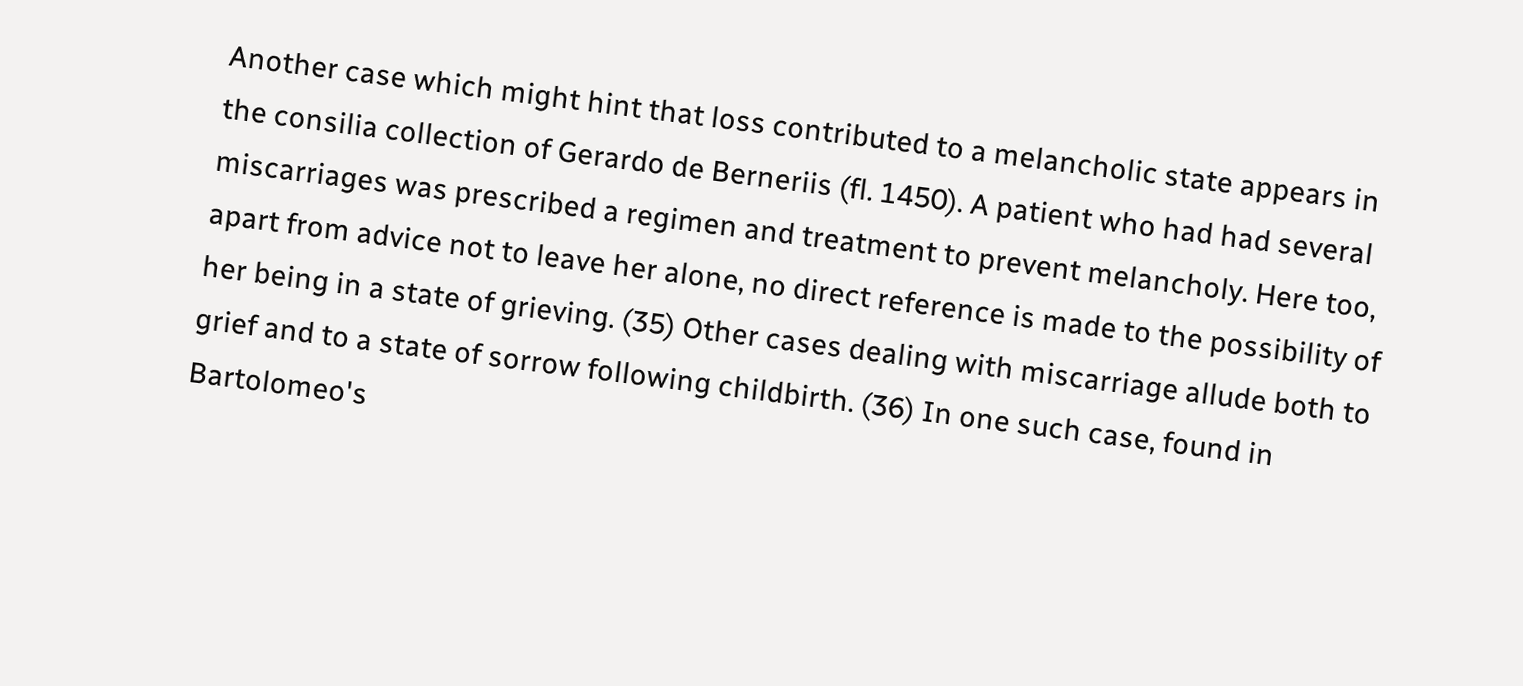Another case which might hint that loss contributed to a melancholic state appears in the consilia collection of Gerardo de Berneriis (fl. 1450). A patient who had had several miscarriages was prescribed a regimen and treatment to prevent melancholy. Here too, apart from advice not to leave her alone, no direct reference is made to the possibility of her being in a state of grieving. (35) Other cases dealing with miscarriage allude both to grief and to a state of sorrow following childbirth. (36) In one such case, found in Bartolomeo's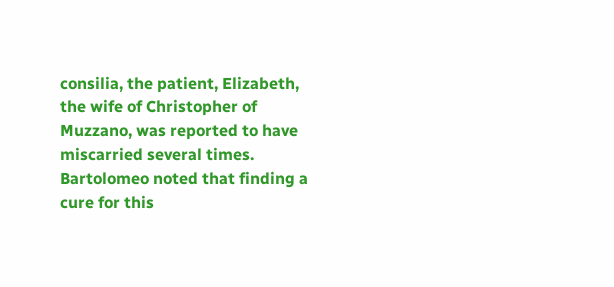consilia, the patient, Elizabeth, the wife of Christopher of Muzzano, was reported to have miscarried several times. Bartolomeo noted that finding a cure for this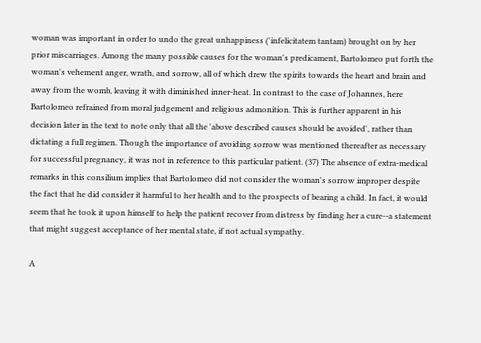woman was important in order to undo the great unhappiness ('infelicitatem tantam) brought on by her prior miscarriages. Among the many possible causes for the woman's predicament, Bartolomeo put forth the woman's vehement anger, wrath, and sorrow, all of which drew the spirits towards the heart and brain and away from the womb, leaving it with diminished inner-heat. In contrast to the case of Johannes, here Bartolomeo refrained from moral judgement and religious admonition. This is further apparent in his decision later in the text to note only that all the 'above described causes should be avoided', rather than dictating a full regimen. Though the importance of avoiding sorrow was mentioned thereafter as necessary for successful pregnancy, it was not in reference to this particular patient. (37) The absence of extra-medical remarks in this consilium implies that Bartolomeo did not consider the woman's sorrow improper despite the fact that he did consider it harmful to her health and to the prospects of bearing a child. In fact, it would seem that he took it upon himself to help the patient recover from distress by finding her a cure--a statement that might suggest acceptance of her mental state, if not actual sympathy.

A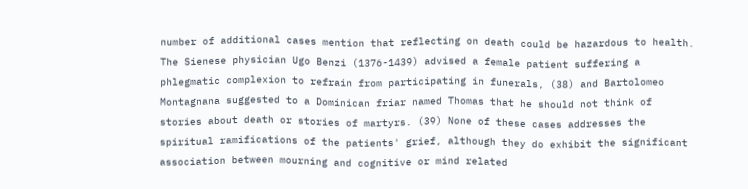number of additional cases mention that reflecting on death could be hazardous to health. The Sienese physician Ugo Benzi (1376-1439) advised a female patient suffering a phlegmatic complexion to refrain from participating in funerals, (38) and Bartolomeo Montagnana suggested to a Dominican friar named Thomas that he should not think of stories about death or stories of martyrs. (39) None of these cases addresses the spiritual ramifications of the patients' grief, although they do exhibit the significant association between mourning and cognitive or mind related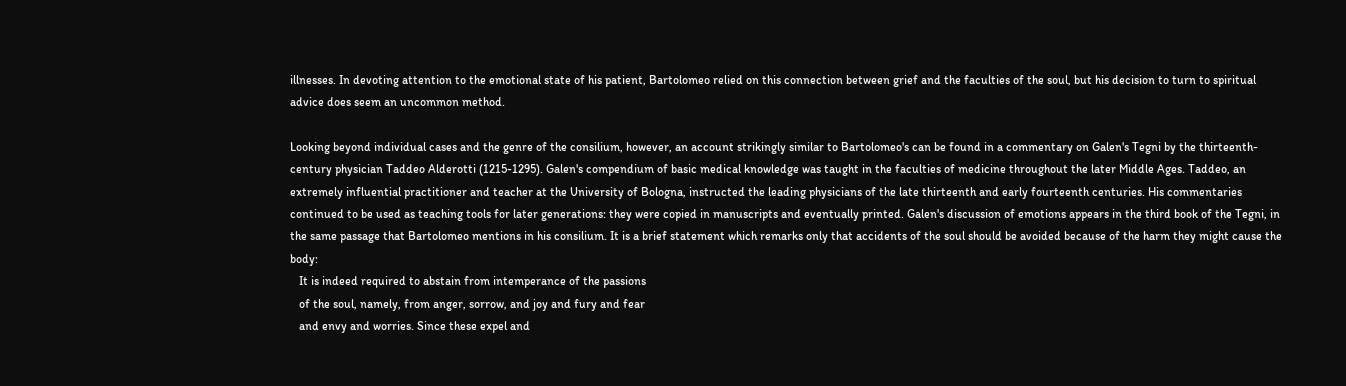illnesses. In devoting attention to the emotional state of his patient, Bartolomeo relied on this connection between grief and the faculties of the soul, but his decision to turn to spiritual advice does seem an uncommon method.

Looking beyond individual cases and the genre of the consilium, however, an account strikingly similar to Bartolomeo's can be found in a commentary on Galen's Tegni by the thirteenth-century physician Taddeo Alderotti (1215-1295). Galen's compendium of basic medical knowledge was taught in the faculties of medicine throughout the later Middle Ages. Taddeo, an extremely influential practitioner and teacher at the University of Bologna, instructed the leading physicians of the late thirteenth and early fourteenth centuries. His commentaries continued to be used as teaching tools for later generations: they were copied in manuscripts and eventually printed. Galen's discussion of emotions appears in the third book of the Tegni, in the same passage that Bartolomeo mentions in his consilium. It is a brief statement which remarks only that accidents of the soul should be avoided because of the harm they might cause the body:
   It is indeed required to abstain from intemperance of the passions
   of the soul, namely, from anger, sorrow, and joy and fury and fear
   and envy and worries. Since these expel and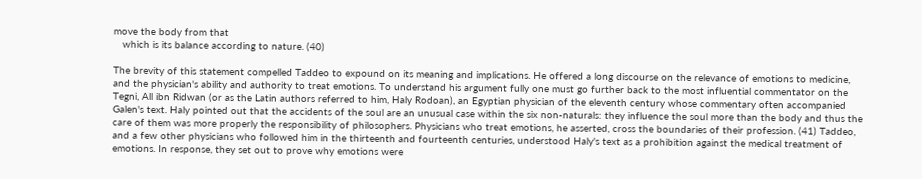move the body from that
   which is its balance according to nature. (40)

The brevity of this statement compelled Taddeo to expound on its meaning and implications. He offered a long discourse on the relevance of emotions to medicine, and the physician's ability and authority to treat emotions. To understand his argument fully one must go further back to the most influential commentator on the Tegni, All ibn Ridwan (or as the Latin authors referred to him, Haly Rodoan), an Egyptian physician of the eleventh century whose commentary often accompanied Galen's text. Haly pointed out that the accidents of the soul are an unusual case within the six non-naturals: they influence the soul more than the body and thus the care of them was more properly the responsibility of philosophers. Physicians who treat emotions, he asserted, cross the boundaries of their profession. (41) Taddeo, and a few other physicians who followed him in the thirteenth and fourteenth centuries, understood Haly's text as a prohibition against the medical treatment of emotions. In response, they set out to prove why emotions were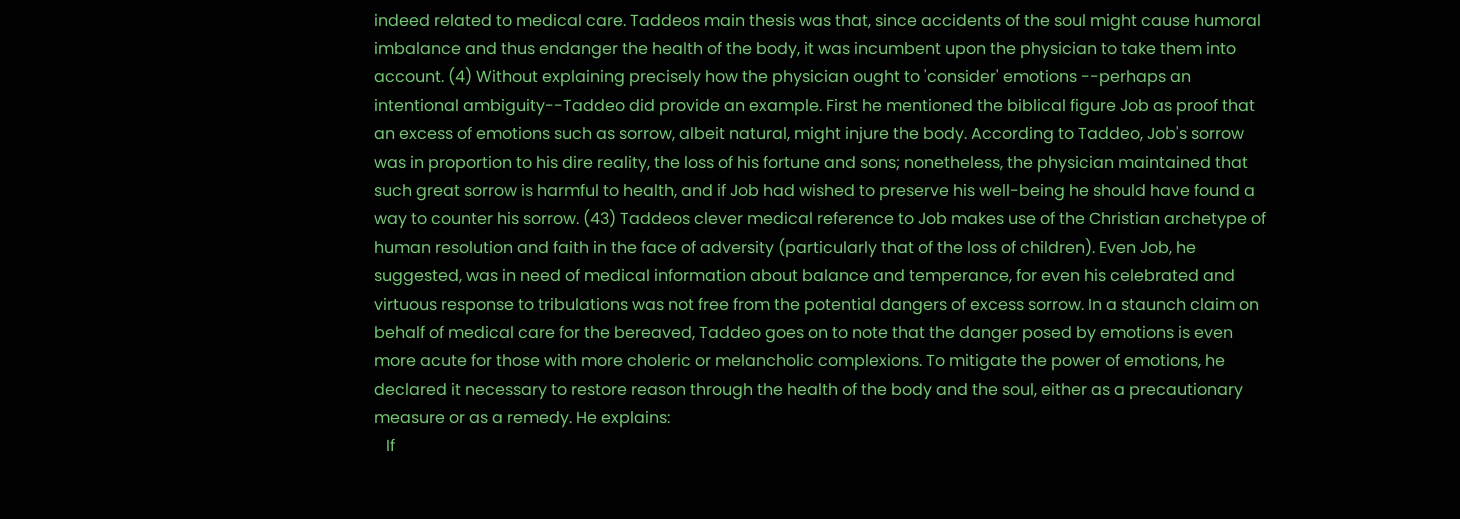indeed related to medical care. Taddeos main thesis was that, since accidents of the soul might cause humoral imbalance and thus endanger the health of the body, it was incumbent upon the physician to take them into account. (4) Without explaining precisely how the physician ought to 'consider' emotions --perhaps an intentional ambiguity--Taddeo did provide an example. First he mentioned the biblical figure Job as proof that an excess of emotions such as sorrow, albeit natural, might injure the body. According to Taddeo, Job's sorrow was in proportion to his dire reality, the loss of his fortune and sons; nonetheless, the physician maintained that such great sorrow is harmful to health, and if Job had wished to preserve his well-being he should have found a way to counter his sorrow. (43) Taddeos clever medical reference to Job makes use of the Christian archetype of human resolution and faith in the face of adversity (particularly that of the loss of children). Even Job, he suggested, was in need of medical information about balance and temperance, for even his celebrated and virtuous response to tribulations was not free from the potential dangers of excess sorrow. In a staunch claim on behalf of medical care for the bereaved, Taddeo goes on to note that the danger posed by emotions is even more acute for those with more choleric or melancholic complexions. To mitigate the power of emotions, he declared it necessary to restore reason through the health of the body and the soul, either as a precautionary measure or as a remedy. He explains:
   If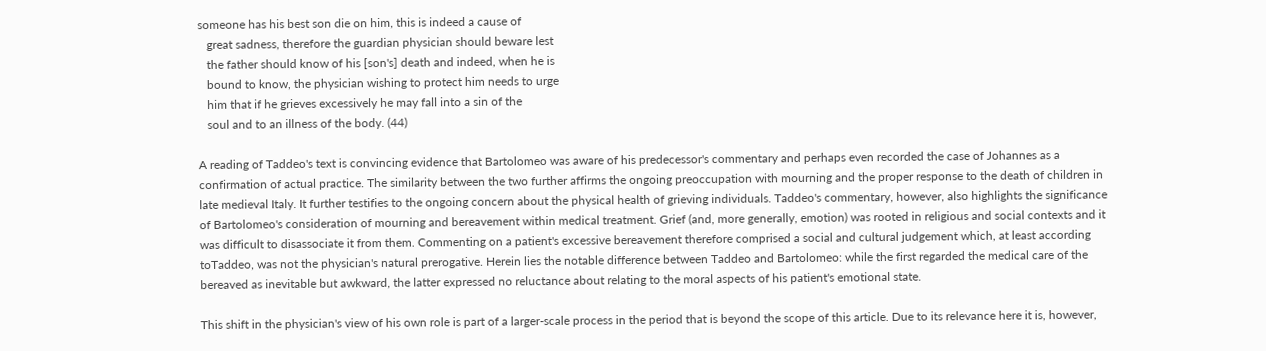someone has his best son die on him, this is indeed a cause of
   great sadness, therefore the guardian physician should beware lest
   the father should know of his [son's] death and indeed, when he is
   bound to know, the physician wishing to protect him needs to urge
   him that if he grieves excessively he may fall into a sin of the
   soul and to an illness of the body. (44)

A reading of Taddeo's text is convincing evidence that Bartolomeo was aware of his predecessor's commentary and perhaps even recorded the case of Johannes as a confirmation of actual practice. The similarity between the two further affirms the ongoing preoccupation with mourning and the proper response to the death of children in late medieval Italy. It further testifies to the ongoing concern about the physical health of grieving individuals. Taddeo's commentary, however, also highlights the significance of Bartolomeo's consideration of mourning and bereavement within medical treatment. Grief (and, more generally, emotion) was rooted in religious and social contexts and it was difficult to disassociate it from them. Commenting on a patient's excessive bereavement therefore comprised a social and cultural judgement which, at least according toTaddeo, was not the physician's natural prerogative. Herein lies the notable difference between Taddeo and Bartolomeo: while the first regarded the medical care of the bereaved as inevitable but awkward, the latter expressed no reluctance about relating to the moral aspects of his patient's emotional state.

This shift in the physician's view of his own role is part of a larger-scale process in the period that is beyond the scope of this article. Due to its relevance here it is, however,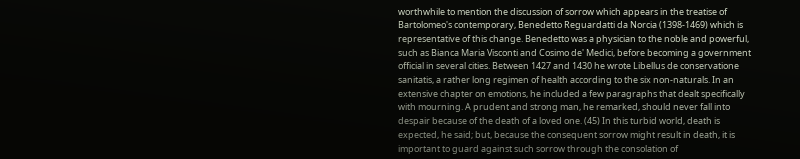worthwhile to mention the discussion of sorrow which appears in the treatise of Bartolomeo's contemporary, Benedetto Reguardatti da Norcia (1398-1469) which is representative of this change. Benedetto was a physician to the noble and powerful, such as Bianca Maria Visconti and Cosimo de' Medici, before becoming a government official in several cities. Between 1427 and 1430 he wrote Libellus de conservatione sanitatis, a rather long regimen of health according to the six non-naturals. In an extensive chapter on emotions, he included a few paragraphs that dealt specifically with mourning. A prudent and strong man, he remarked, should never fall into despair because of the death of a loved one. (45) In this turbid world, death is expected, he said; but, because the consequent sorrow might result in death, it is important to guard against such sorrow through the consolation of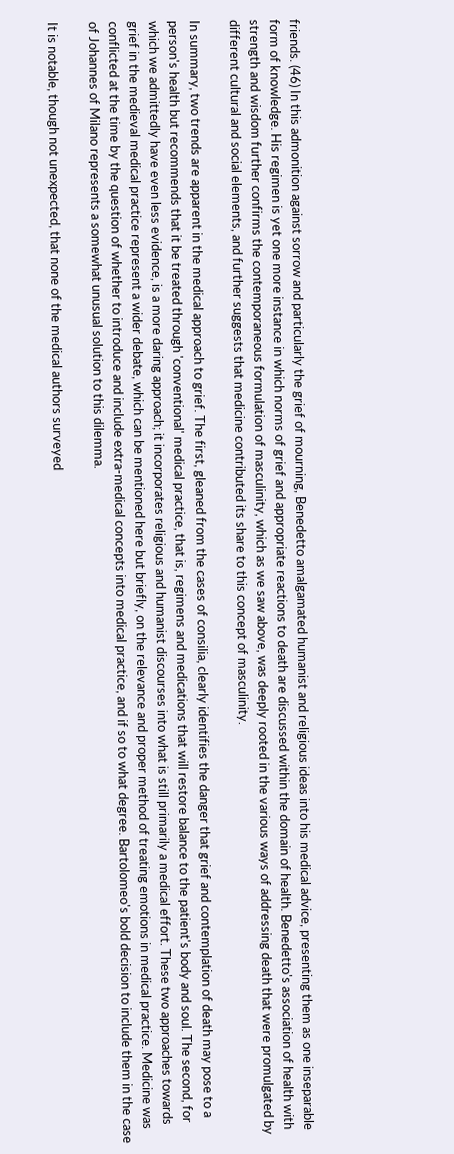friends. (46) In this admonition against sorrow and particularly the grief of mourning, Benedetto amalgamated humanist and religious ideas into his medical advice, presenting them as one inseparable form of knowledge. His regimen is yet one more instance in which norms of grief and appropriate reactions to death are discussed within the domain of health. Benedetto's association of health with strength and wisdom further confirms the contemporaneous formulation of masculinity, which as we saw above, was deeply rooted in the various ways of addressing death that were promulgated by different cultural and social elements, and further suggests that medicine contributed its share to this concept of masculinity.

In summary, two trends are apparent in the medical approach to grief. The first, gleaned from the cases of consilia, clearly identifies the danger that grief and contemplation of death may pose to a person's health but recommends that it be treated through 'conventional' medical practice, that is, regimens and medications that will restore balance to the patient's body and soul. The second, for which we admittedly have even less evidence, is a more daring approach; it incorporates religious and humanist discourses into what is still primarily a medical effort. These two approaches towards grief in the medieval medical practice represent a wider debate, which can be mentioned here but briefly, on the relevance and proper method of treating emotions in medical practice. Medicine was conflicted at the time by the question of whether to introduce and include extra-medical concepts into medical practice, and if so to what degree. Bartolomeo's bold decision to include them in the case of Johannes of Milano represents a somewhat unusual solution to this dilemma.

It is notable, though not unexpected, that none of the medical authors surveyed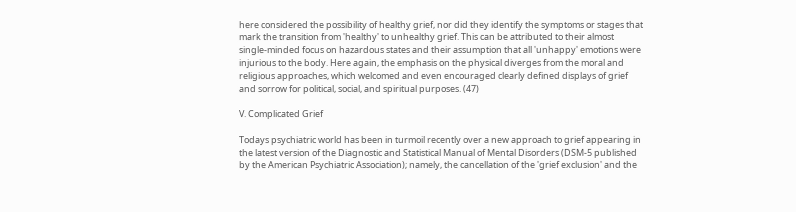here considered the possibility of healthy grief, nor did they identify the symptoms or stages that mark the transition from 'healthy' to unhealthy grief. This can be attributed to their almost single-minded focus on hazardous states and their assumption that all 'unhappy' emotions were injurious to the body. Here again, the emphasis on the physical diverges from the moral and religious approaches, which welcomed and even encouraged clearly defined displays of grief and sorrow for political, social, and spiritual purposes. (47)

V. Complicated Grief

Todays psychiatric world has been in turmoil recently over a new approach to grief appearing in the latest version of the Diagnostic and Statistical Manual of Mental Disorders (DSM-5 published by the American Psychiatric Association); namely, the cancellation of the 'grief exclusion' and the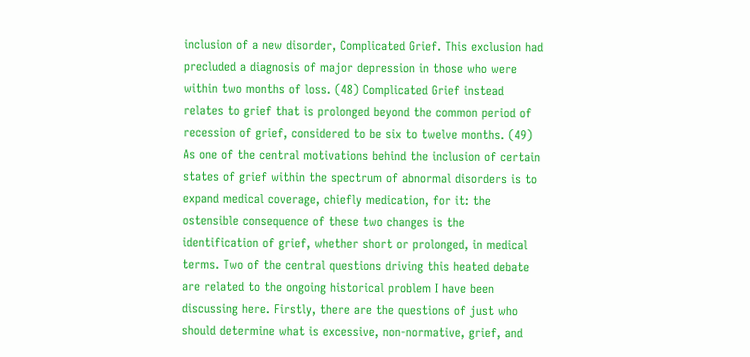inclusion of a new disorder, Complicated Grief. This exclusion had precluded a diagnosis of major depression in those who were within two months of loss. (48) Complicated Grief instead relates to grief that is prolonged beyond the common period of recession of grief, considered to be six to twelve months. (49) As one of the central motivations behind the inclusion of certain states of grief within the spectrum of abnormal disorders is to expand medical coverage, chiefly medication, for it: the ostensible consequence of these two changes is the identification of grief, whether short or prolonged, in medical terms. Two of the central questions driving this heated debate are related to the ongoing historical problem I have been discussing here. Firstly, there are the questions of just who should determine what is excessive, non-normative, grief, and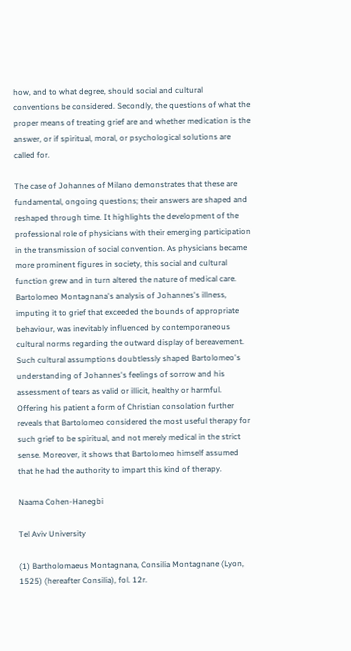how, and to what degree, should social and cultural conventions be considered. Secondly, the questions of what the proper means of treating grief are and whether medication is the answer, or if spiritual, moral, or psychological solutions are called for.

The case of Johannes of Milano demonstrates that these are fundamental, ongoing questions; their answers are shaped and reshaped through time. It highlights the development of the professional role of physicians with their emerging participation in the transmission of social convention. As physicians became more prominent figures in society, this social and cultural function grew and in turn altered the nature of medical care. Bartolomeo Montagnana's analysis of Johannes's illness, imputing it to grief that exceeded the bounds of appropriate behaviour, was inevitably influenced by contemporaneous cultural norms regarding the outward display of bereavement. Such cultural assumptions doubtlessly shaped Bartolomeo's understanding of Johannes's feelings of sorrow and his assessment of tears as valid or illicit, healthy or harmful. Offering his patient a form of Christian consolation further reveals that Bartolomeo considered the most useful therapy for such grief to be spiritual, and not merely medical in the strict sense. Moreover, it shows that Bartolomeo himself assumed that he had the authority to impart this kind of therapy.

Naama Cohen-Hanegbi

Tel Aviv University

(1) Bartholomaeus Montagnana, Consilia Montagnane (Lyon, 1525) (hereafter Consilia), fol. 12r.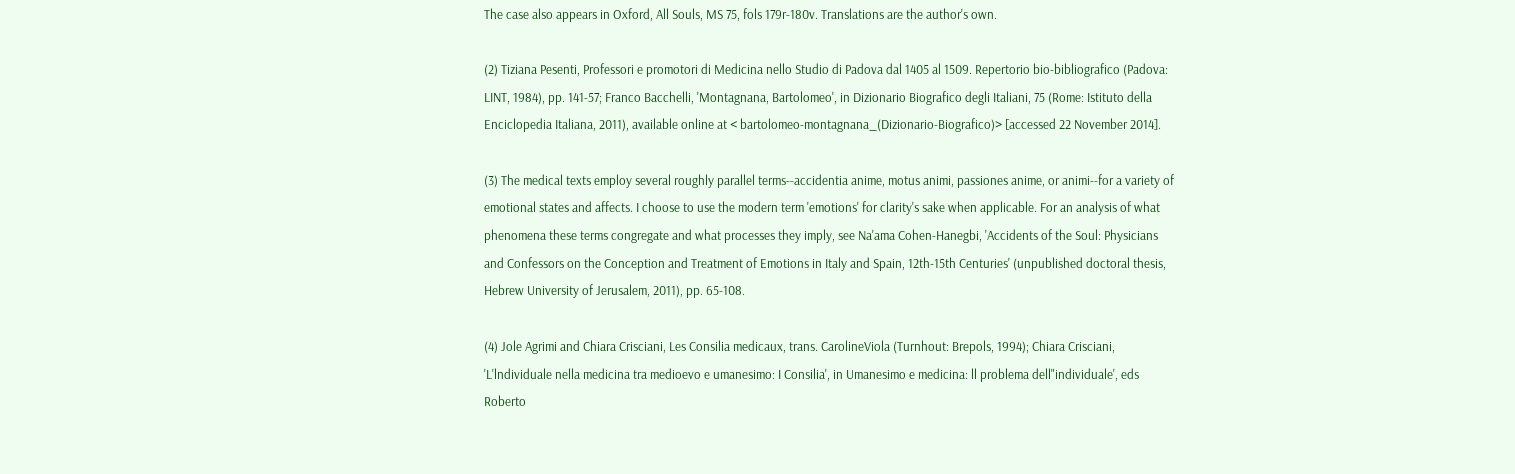The case also appears in Oxford, All Souls, MS 75, fols 179r-180v. Translations are the author's own.

(2) Tiziana Pesenti, Professori e promotori di Medicina nello Studio di Padova dal 1405 al 1509. Repertorio bio-bibliografico (Padova: LINT, 1984), pp. 141-57; Franco Bacchelli, 'Montagnana, Bartolomeo', in Dizionario Biografico degli Italiani, 75 (Rome: Istituto della Enciclopedia Italiana, 2011), available online at < bartolomeo-montagnana_(Dizionario-Biografico)> [accessed 22 November 2014].

(3) The medical texts employ several roughly parallel terms--accidentia anime, motus animi, passiones anime, or animi--for a variety of emotional states and affects. I choose to use the modern term 'emotions' for clarity's sake when applicable. For an analysis of what phenomena these terms congregate and what processes they imply, see Na'ama Cohen-Hanegbi, 'Accidents of the Soul: Physicians and Confessors on the Conception and Treatment of Emotions in Italy and Spain, 12th-15th Centuries' (unpublished doctoral thesis, Hebrew University of Jerusalem, 2011), pp. 65-108.

(4) Jole Agrimi and Chiara Crisciani, Les Consilia medicaux, trans. CarolineViola (Turnhout: Brepols, 1994); Chiara Crisciani, 'L'lndividuale nella medicina tra medioevo e umanesimo: I Consilia', in Umanesimo e medicina: ll problema dell"individuale', eds Roberto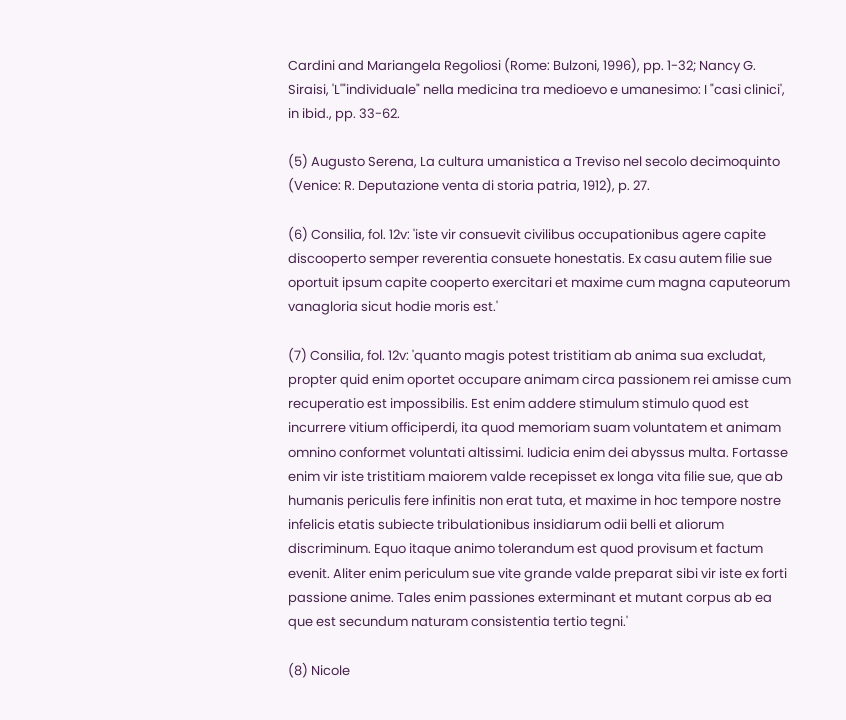Cardini and Mariangela Regoliosi (Rome: Bulzoni, 1996), pp. 1-32; Nancy G. Siraisi, 'L'"individuale" nella medicina tra medioevo e umanesimo: I "casi clinici', in ibid., pp. 33-62.

(5) Augusto Serena, La cultura umanistica a Treviso nel secolo decimoquinto (Venice: R. Deputazione venta di storia patria, 1912), p. 27.

(6) Consilia, fol. 12v: 'iste vir consuevit civilibus occupationibus agere capite discooperto semper reverentia consuete honestatis. Ex casu autem filie sue oportuit ipsum capite cooperto exercitari et maxime cum magna caputeorum vanagloria sicut hodie moris est.'

(7) Consilia, fol. 12v: 'quanto magis potest tristitiam ab anima sua excludat, propter quid enim oportet occupare animam circa passionem rei amisse cum recuperatio est impossibilis. Est enim addere stimulum stimulo quod est incurrere vitium officiperdi, ita quod memoriam suam voluntatem et animam omnino conformet voluntati altissimi. Iudicia enim dei abyssus multa. Fortasse enim vir iste tristitiam maiorem valde recepisset ex longa vita filie sue, que ab humanis periculis fere infinitis non erat tuta, et maxime in hoc tempore nostre infelicis etatis subiecte tribulationibus insidiarum odii belli et aliorum discriminum. Equo itaque animo tolerandum est quod provisum et factum evenit. Aliter enim periculum sue vite grande valde preparat sibi vir iste ex forti passione anime. Tales enim passiones exterminant et mutant corpus ab ea que est secundum naturam consistentia tertio tegni.'

(8) Nicole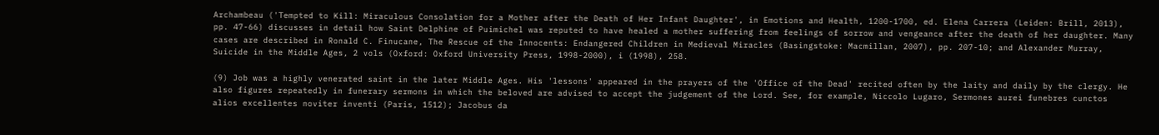Archambeau ('Tempted to Kill: Miraculous Consolation for a Mother after the Death of Her Infant Daughter', in Emotions and Health, 1200-1700, ed. Elena Carrera (Leiden: Brill, 2013), pp. 47-66) discusses in detail how Saint Delphine of Puimichel was reputed to have healed a mother suffering from feelings of sorrow and vengeance after the death of her daughter. Many cases are described in Ronald C. Finucane, The Rescue of the Innocents: Endangered Children in Medieval Miracles (Basingstoke: Macmillan, 2007), pp. 207-10; and Alexander Murray, Suicide in the Middle Ages, 2 vols (Oxford: Oxford University Press, 1998-2000), i (1998), 258.

(9) Job was a highly venerated saint in the later Middle Ages. His 'lessons' appeared in the prayers of the 'Office of the Dead' recited often by the laity and daily by the clergy. He also figures repeatedly in funerary sermons in which the beloved are advised to accept the judgement of the Lord. See, for example, Niccolo Lugaro, Sermones aurei funebres cunctos alios excellentes noviter inventi (Paris, 1512); Jacobus da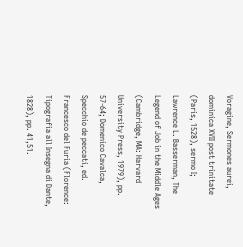Voragine, Sermones aurei, dominica XVII post trinitate (Paris, 1528), sermo I; Lawrence L. Basserman, The Legend of Job in the Middle Ages (Cambridge, MA: Harvard University Press, 1979), pp. 57-64; Domenico Cavalca, Specchio de peccati, ed. Francesco del Furia (Florence: Tipografia all Insegna di Dante, 1828), pp. 41,51.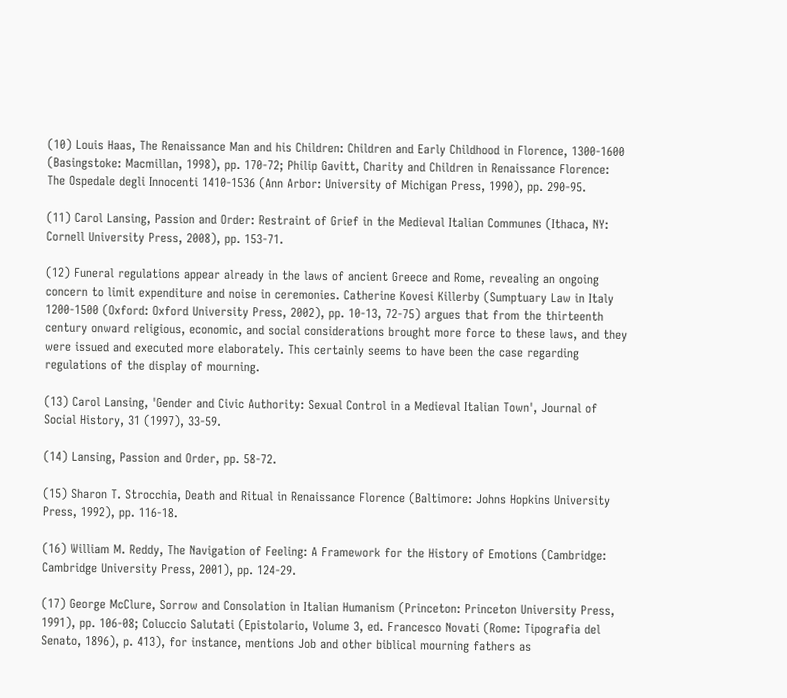(10) Louis Haas, The Renaissance Man and his Children: Children and Early Childhood in Florence, 1300-1600 (Basingstoke: Macmillan, 1998), pp. 170-72; Philip Gavitt, Charity and Children in Renaissance Florence: The Ospedale degli Innocenti 1410-1536 (Ann Arbor: University of Michigan Press, 1990), pp. 290-95.

(11) Carol Lansing, Passion and Order: Restraint of Grief in the Medieval Italian Communes (Ithaca, NY: Cornell University Press, 2008), pp. 153-71.

(12) Funeral regulations appear already in the laws of ancient Greece and Rome, revealing an ongoing concern to limit expenditure and noise in ceremonies. Catherine Kovesi Killerby (Sumptuary Law in Italy 1200-1500 (Oxford: Oxford University Press, 2002), pp. 10-13, 72-75) argues that from the thirteenth century onward religious, economic, and social considerations brought more force to these laws, and they were issued and executed more elaborately. This certainly seems to have been the case regarding regulations of the display of mourning.

(13) Carol Lansing, 'Gender and Civic Authority: Sexual Control in a Medieval Italian Town', Journal of Social History, 31 (1997), 33-59.

(14) Lansing, Passion and Order, pp. 58-72.

(15) Sharon T. Strocchia, Death and Ritual in Renaissance Florence (Baltimore: Johns Hopkins University Press, 1992), pp. 116-18.

(16) William M. Reddy, The Navigation of Feeling: A Framework for the History of Emotions (Cambridge: Cambridge University Press, 2001), pp. 124-29.

(17) George McClure, Sorrow and Consolation in Italian Humanism (Princeton: Princeton University Press, 1991), pp. 106-08; Coluccio Salutati (Epistolario, Volume 3, ed. Francesco Novati (Rome: Tipografia del Senato, 1896), p. 413), for instance, mentions Job and other biblical mourning fathers as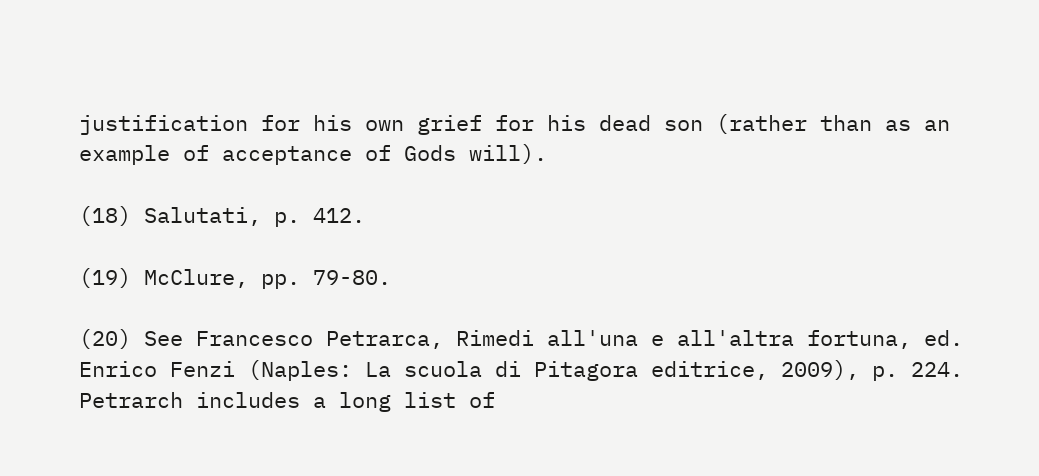justification for his own grief for his dead son (rather than as an example of acceptance of Gods will).

(18) Salutati, p. 412.

(19) McClure, pp. 79-80.

(20) See Francesco Petrarca, Rimedi all'una e all'altra fortuna, ed. Enrico Fenzi (Naples: La scuola di Pitagora editrice, 2009), p. 224. Petrarch includes a long list of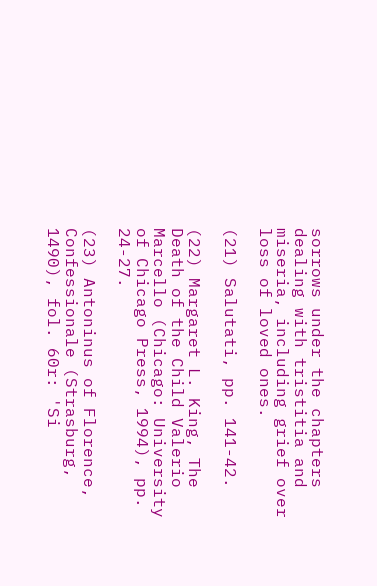sorrows under the chapters dealing with tristitia and miseria, including grief over loss of loved ones.

(21) Salutati, pp. 141-42.

(22) Margaret L. King, The Death of the Child Valerio Marcello (Chicago: University of Chicago Press, 1994), pp. 24-27.

(23) Antoninus of Florence, Confessionale (Strasburg, 1490), fol. 60r: 'Si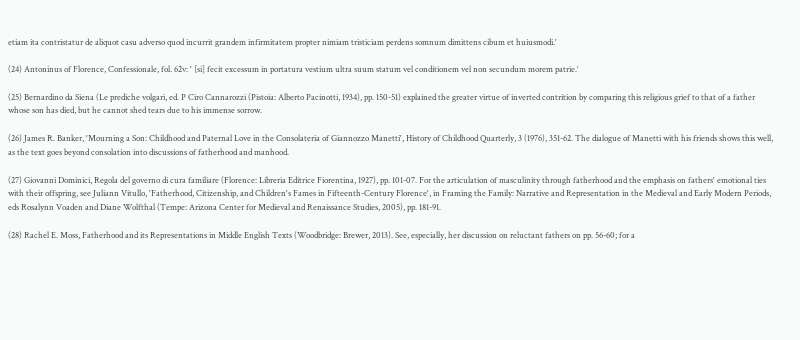etiam ita contristatur de aliquot casu adverso quod incurrit grandem infirmitatem propter nimiam tristiciam perdens somnum dimittens cibum et huiusmodi.'

(24) Antoninus of Florence, Confessionale, fol. 62v: ' [si] fecit excessum in portatura vestium ultra suum statum vel conditionem vel non secundum morem patrie.'

(25) Bernardino da Siena (Le prediche volgari, ed. P Ciro Cannarozzi (Pistoia: Alberto Pacinotti, 1934), pp. 150-51) explained the greater virtue of inverted contrition by comparing this religious grief to that of a father whose son has died, but he cannot shed tears due to his immense sorrow.

(26) James R. Banker, 'Mourning a Son: Childhood and Paternal Love in the Consolateria of Giannozzo Manetti', History of Childhood Quarterly, 3 (1976), 351-62. The dialogue of Manetti with his friends shows this well, as the text goes beyond consolation into discussions of fatherhood and manhood.

(27) Giovanni Dominici, Regola del governo di cura familiare (Florence: Libreria Editrice Fiorentina, 1927), pp. 101-07. For the articulation of masculinity through fatherhood and the emphasis on fathers' emotional ties with their offspring, see Juliann Vitullo, 'Fatherhood, Citizenship, and Children's Fames in Fifteenth-Century Florence', in Framing the Family: Narrative and Representation in the Medieval and Early Modern Periods, eds Rosalynn Voaden and Diane Wolfthal (Tempe: Arizona Center for Medieval and Renaissance Studies, 2005), pp. 181-91.

(28) Rachel E. Moss, Fatherhood and its Representations in Middle English Texts (Woodbridge: Brewer, 2013). See, especially, her discussion on reluctant fathers on pp. 56-60; for a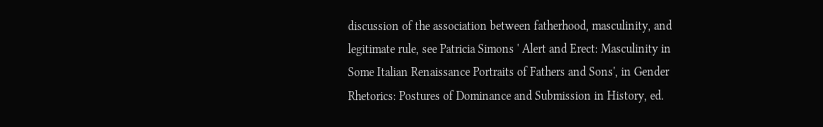discussion of the association between fatherhood, masculinity, and legitimate rule, see Patricia Simons ' Alert and Erect: Masculinity in Some Italian Renaissance Portraits of Fathers and Sons', in Gender Rhetorics: Postures of Dominance and Submission in History, ed.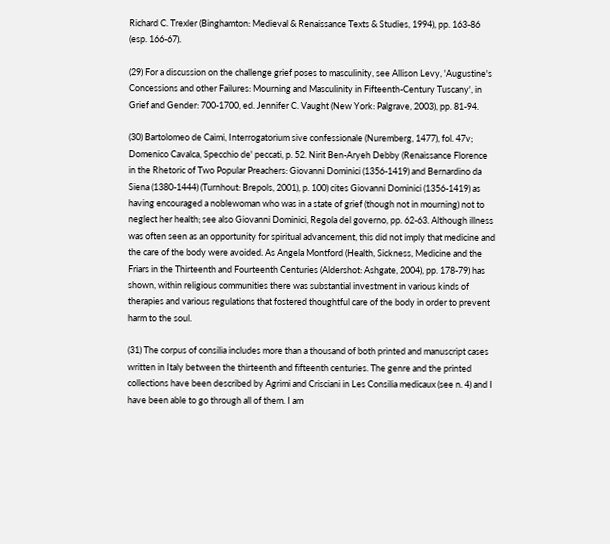Richard C. Trexler (Binghamton: Medieval & Renaissance Texts & Studies, 1994), pp. 163-86 (esp. 166-67).

(29) For a discussion on the challenge grief poses to masculinity, see Allison Levy, 'Augustine's Concessions and other Failures: Mourning and Masculinity in Fifteenth-Century Tuscany', in Grief and Gender: 700-1700, ed. Jennifer C. Vaught (New York: Palgrave, 2003), pp. 81-94.

(30) Bartolomeo de Caimi, Interrogatorium sive confessionale (Nuremberg, 1477), fol. 47v; Domenico Cavalca, Specchio de' peccati, p. 52. Nirit Ben-Aryeh Debby (Renaissance Florence in the Rhetoric of Two Popular Preachers: Giovanni Dominici (1356-1419) and Bernardino da Siena (1380-1444) (Turnhout: Brepols, 2001), p. 100) cites Giovanni Dominici (1356-1419) as having encouraged a noblewoman who was in a state of grief (though not in mourning) not to neglect her health; see also Giovanni Dominici, Regola del governo, pp. 62-63. Although illness was often seen as an opportunity for spiritual advancement, this did not imply that medicine and the care of the body were avoided. As Angela Montford (Health, Sickness, Medicine and the Friars in the Thirteenth and Fourteenth Centuries (Aldershot: Ashgate, 2004), pp. 178-79) has shown, within religious communities there was substantial investment in various kinds of therapies and various regulations that fostered thoughtful care of the body in order to prevent harm to the soul.

(31) The corpus of consilia includes more than a thousand of both printed and manuscript cases written in Italy between the thirteenth and fifteenth centuries. The genre and the printed collections have been described by Agrimi and Crisciani in Les Consilia medicaux (see n. 4) and I have been able to go through all of them. I am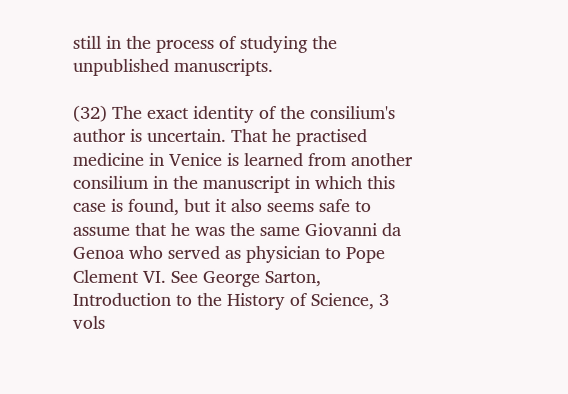still in the process of studying the unpublished manuscripts.

(32) The exact identity of the consilium's author is uncertain. That he practised medicine in Venice is learned from another consilium in the manuscript in which this case is found, but it also seems safe to assume that he was the same Giovanni da Genoa who served as physician to Pope Clement VI. See George Sarton, Introduction to the History of Science, 3 vols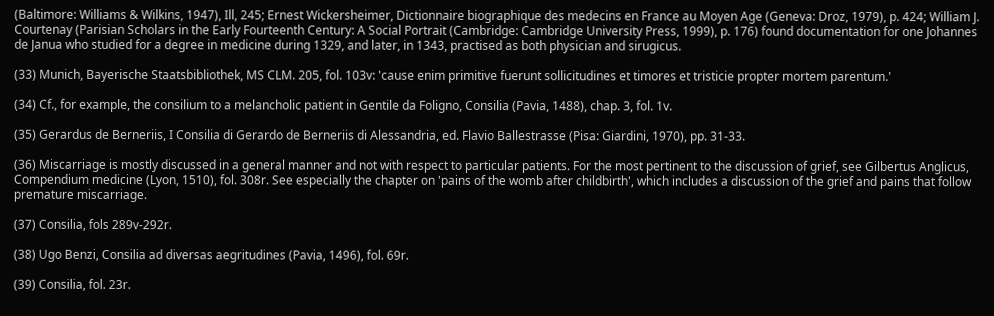(Baltimore: Williams & Wilkins, 1947), Ill, 245; Ernest Wickersheimer, Dictionnaire biographique des medecins en France au Moyen Age (Geneva: Droz, 1979), p. 424; William J. Courtenay (Parisian Scholars in the Early Fourteenth Century: A Social Portrait (Cambridge: Cambridge University Press, 1999), p. 176) found documentation for one Johannes de Janua who studied for a degree in medicine during 1329, and later, in 1343, practised as both physician and sirugicus.

(33) Munich, Bayerische Staatsbibliothek, MS CLM. 205, fol. 103v: 'cause enim primitive fuerunt sollicitudines et timores et tristicie propter mortem parentum.'

(34) Cf., for example, the consilium to a melancholic patient in Gentile da Foligno, Consilia (Pavia, 1488), chap. 3, fol. 1v.

(35) Gerardus de Berneriis, I Consilia di Gerardo de Berneriis di Alessandria, ed. Flavio Ballestrasse (Pisa: Giardini, 1970), pp. 31-33.

(36) Miscarriage is mostly discussed in a general manner and not with respect to particular patients. For the most pertinent to the discussion of grief, see Gilbertus Anglicus, Compendium medicine (Lyon, 1510), fol. 308r. See especially the chapter on 'pains of the womb after childbirth', which includes a discussion of the grief and pains that follow premature miscarriage.

(37) Consilia, fols 289v-292r.

(38) Ugo Benzi, Consilia ad diversas aegritudines (Pavia, 1496), fol. 69r.

(39) Consilia, fol. 23r.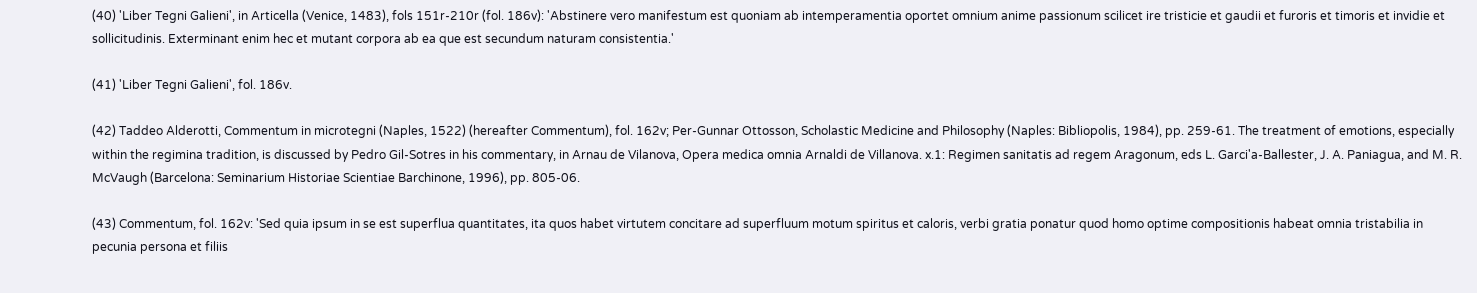(40) 'Liber Tegni Galieni', in Articella (Venice, 1483), fols 151r-210r (fol. 186v): 'Abstinere vero manifestum est quoniam ab intemperamentia oportet omnium anime passionum scilicet ire tristicie et gaudii et furoris et timoris et invidie et sollicitudinis. Exterminant enim hec et mutant corpora ab ea que est secundum naturam consistentia.'

(41) 'Liber Tegni Galieni', fol. 186v.

(42) Taddeo Alderotti, Commentum in microtegni (Naples, 1522) (hereafter Commentum), fol. 162v; Per-Gunnar Ottosson, Scholastic Medicine and Philosophy (Naples: Bibliopolis, 1984), pp. 259-61. The treatment of emotions, especially within the regimina tradition, is discussed by Pedro Gil-Sotres in his commentary, in Arnau de Vilanova, Opera medica omnia Arnaldi de Villanova. x.1: Regimen sanitatis ad regem Aragonum, eds L. Garci'a-Ballester, J. A. Paniagua, and M. R. McVaugh (Barcelona: Seminarium Historiae Scientiae Barchinone, 1996), pp. 805-06.

(43) Commentum, fol. 162v: 'Sed quia ipsum in se est superflua quantitates, ita quos habet virtutem concitare ad superfluum motum spiritus et caloris, verbi gratia ponatur quod homo optime compositionis habeat omnia tristabilia in pecunia persona et filiis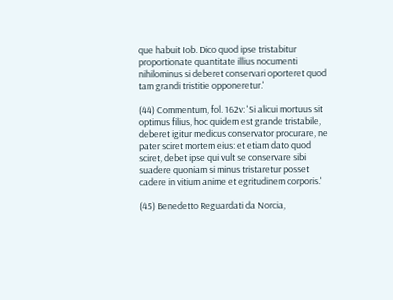que habuit Iob. Dico quod ipse tristabitur proportionate quantitate illius nocumenti nihilominus si deberet conservari oporteret quod tam grandi tristitie opponeretur.'

(44) Commentum, fol. 162v: 'Si alicui mortuus sit optimus filius, hoc quidem est grande tristabile, deberet igitur medicus conservator procurare, ne pater sciret mortem eius: et etiam dato quod sciret, debet ipse qui vult se conservare sibi suadere quoniam si minus tristaretur posset cadere in vitium anime et egritudinem corporis.'

(45) Benedetto Reguardati da Norcia,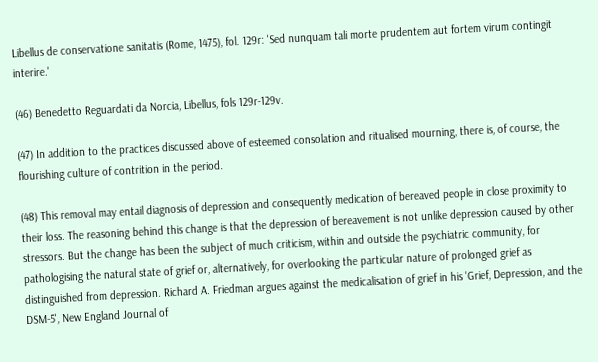Libellus de conservatione sanitatis (Rome, 1475), fol. 129r: 'Sed nunquam tali morte prudentem aut fortem virum contingit interire.'

(46) Benedetto Reguardati da Norcia, Libellus, fols 129r-129v.

(47) In addition to the practices discussed above of esteemed consolation and ritualised mourning, there is, of course, the flourishing culture of contrition in the period.

(48) This removal may entail diagnosis of depression and consequently medication of bereaved people in close proximity to their loss. The reasoning behind this change is that the depression of bereavement is not unlike depression caused by other stressors. But the change has been the subject of much criticism, within and outside the psychiatric community, for pathologising the natural state of grief or, alternatively, for overlooking the particular nature of prolonged grief as distinguished from depression. Richard A. Friedman argues against the medicalisation of grief in his 'Grief, Depression, and the DSM-5', New England Journal of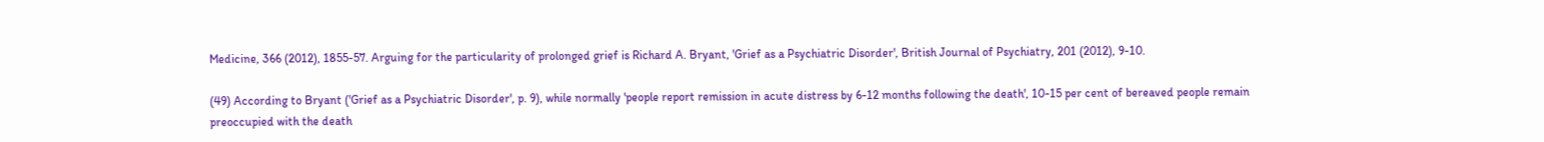Medicine, 366 (2012), 1855-57. Arguing for the particularity of prolonged grief is Richard A. Bryant, 'Grief as a Psychiatric Disorder', British Journal of Psychiatry, 201 (2012), 9-10.

(49) According to Bryant ('Grief as a Psychiatric Disorder', p. 9), while normally 'people report remission in acute distress by 6-12 months following the death', 10-15 per cent of bereaved people remain preoccupied with the death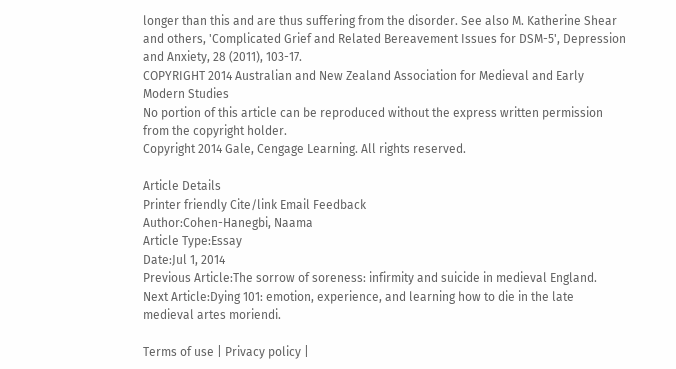longer than this and are thus suffering from the disorder. See also M. Katherine Shear and others, 'Complicated Grief and Related Bereavement Issues for DSM-5', Depression and Anxiety, 28 (2011), 103-17.
COPYRIGHT 2014 Australian and New Zealand Association for Medieval and Early Modern Studies
No portion of this article can be reproduced without the express written permission from the copyright holder.
Copyright 2014 Gale, Cengage Learning. All rights reserved.

Article Details
Printer friendly Cite/link Email Feedback
Author:Cohen-Hanegbi, Naama
Article Type:Essay
Date:Jul 1, 2014
Previous Article:The sorrow of soreness: infirmity and suicide in medieval England.
Next Article:Dying 101: emotion, experience, and learning how to die in the late medieval artes moriendi.

Terms of use | Privacy policy |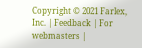Copyright © 2021 Farlex, Inc. | Feedback | For webmasters |